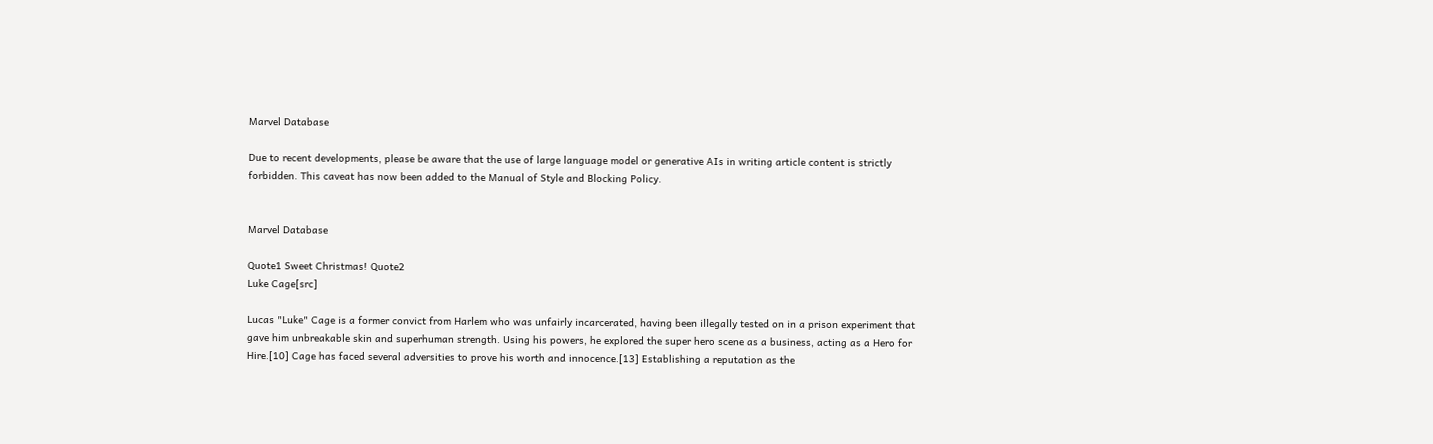Marvel Database

Due to recent developments, please be aware that the use of large language model or generative AIs in writing article content is strictly forbidden. This caveat has now been added to the Manual of Style and Blocking Policy.


Marvel Database

Quote1 Sweet Christmas! Quote2
Luke Cage[src]

Lucas "Luke" Cage is a former convict from Harlem who was unfairly incarcerated, having been illegally tested on in a prison experiment that gave him unbreakable skin and superhuman strength. Using his powers, he explored the super hero scene as a business, acting as a Hero for Hire.[10] Cage has faced several adversities to prove his worth and innocence.[13] Establishing a reputation as the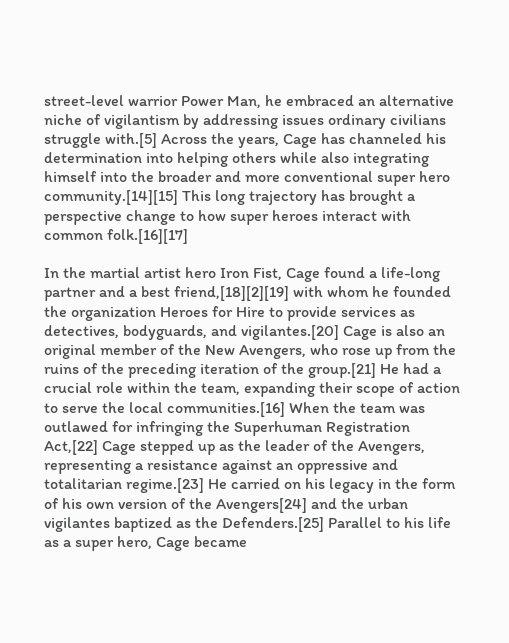street-level warrior Power Man, he embraced an alternative niche of vigilantism by addressing issues ordinary civilians struggle with.[5] Across the years, Cage has channeled his determination into helping others while also integrating himself into the broader and more conventional super hero community.[14][15] This long trajectory has brought a perspective change to how super heroes interact with common folk.[16][17]

In the martial artist hero Iron Fist, Cage found a life-long partner and a best friend,[18][2][19] with whom he founded the organization Heroes for Hire to provide services as detectives, bodyguards, and vigilantes.[20] Cage is also an original member of the New Avengers, who rose up from the ruins of the preceding iteration of the group.[21] He had a crucial role within the team, expanding their scope of action to serve the local communities.[16] When the team was outlawed for infringing the Superhuman Registration Act,[22] Cage stepped up as the leader of the Avengers, representing a resistance against an oppressive and totalitarian regime.[23] He carried on his legacy in the form of his own version of the Avengers[24] and the urban vigilantes baptized as the Defenders.[25] Parallel to his life as a super hero, Cage became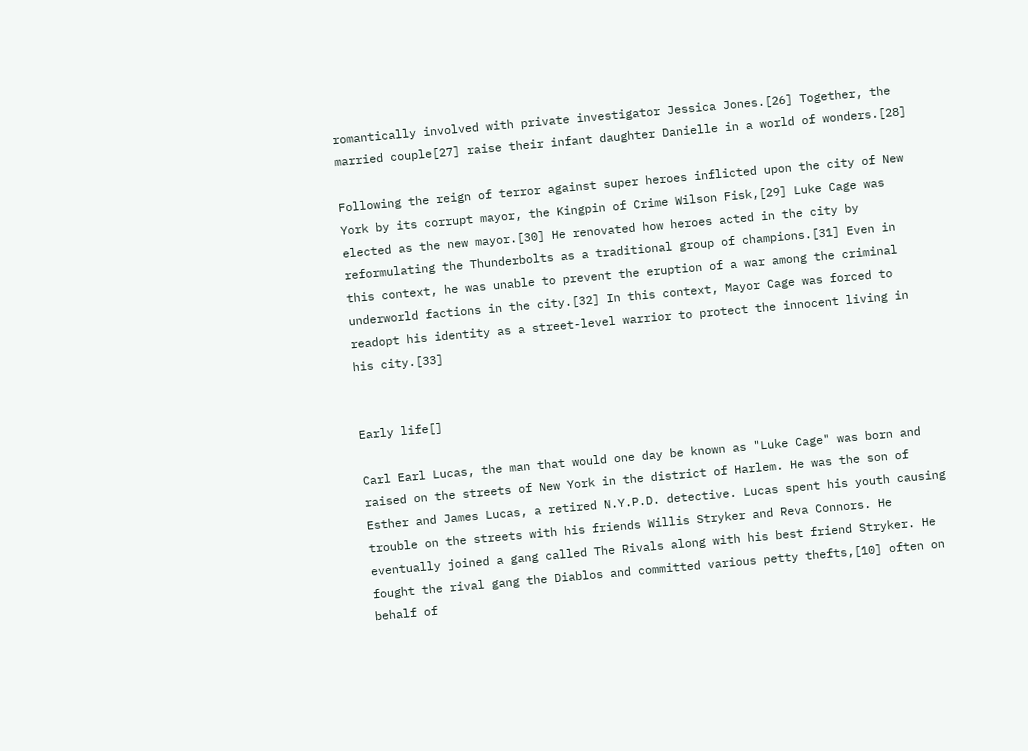romantically involved with private investigator Jessica Jones.[26] Together, the married couple[27] raise their infant daughter Danielle in a world of wonders.[28]

Following the reign of terror against super heroes inflicted upon the city of New York by its corrupt mayor, the Kingpin of Crime Wilson Fisk,[29] Luke Cage was elected as the new mayor.[30] He renovated how heroes acted in the city by reformulating the Thunderbolts as a traditional group of champions.[31] Even in this context, he was unable to prevent the eruption of a war among the criminal underworld factions in the city.[32] In this context, Mayor Cage was forced to readopt his identity as a street-level warrior to protect the innocent living in his city.[33]


Early life[]

Carl Earl Lucas, the man that would one day be known as "Luke Cage" was born and raised on the streets of New York in the district of Harlem. He was the son of Esther and James Lucas, a retired N.Y.P.D. detective. Lucas spent his youth causing trouble on the streets with his friends Willis Stryker and Reva Connors. He eventually joined a gang called The Rivals along with his best friend Stryker. He fought the rival gang the Diablos and committed various petty thefts,[10] often on behalf of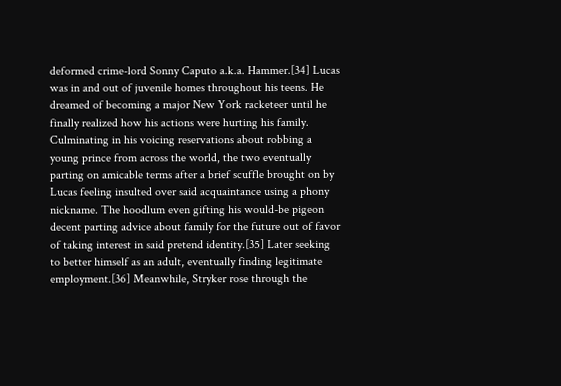deformed crime-lord Sonny Caputo a.k.a. Hammer.[34] Lucas was in and out of juvenile homes throughout his teens. He dreamed of becoming a major New York racketeer until he finally realized how his actions were hurting his family. Culminating in his voicing reservations about robbing a young prince from across the world, the two eventually parting on amicable terms after a brief scuffle brought on by Lucas feeling insulted over said acquaintance using a phony nickname. The hoodlum even gifting his would-be pigeon decent parting advice about family for the future out of favor of taking interest in said pretend identity.[35] Later seeking to better himself as an adult, eventually finding legitimate employment.[36] Meanwhile, Stryker rose through the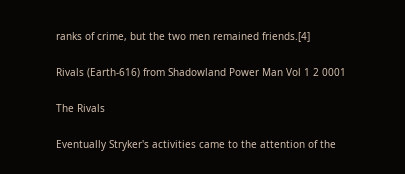ranks of crime, but the two men remained friends.[4]

Rivals (Earth-616) from Shadowland Power Man Vol 1 2 0001

The Rivals

Eventually Stryker's activities came to the attention of the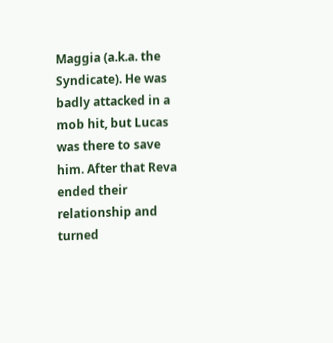Maggia (a.k.a. the Syndicate). He was badly attacked in a mob hit, but Lucas was there to save him. After that Reva ended their relationship and turned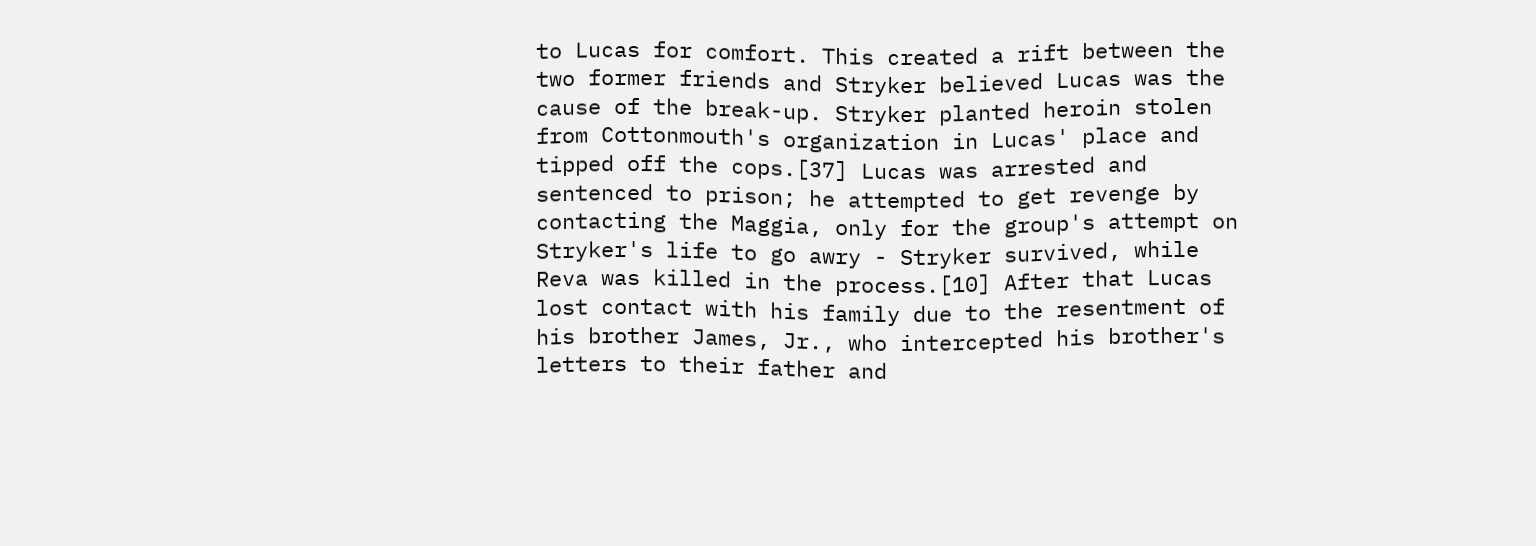to Lucas for comfort. This created a rift between the two former friends and Stryker believed Lucas was the cause of the break-up. Stryker planted heroin stolen from Cottonmouth's organization in Lucas' place and tipped off the cops.[37] Lucas was arrested and sentenced to prison; he attempted to get revenge by contacting the Maggia, only for the group's attempt on Stryker's life to go awry - Stryker survived, while Reva was killed in the process.[10] After that Lucas lost contact with his family due to the resentment of his brother James, Jr., who intercepted his brother's letters to their father and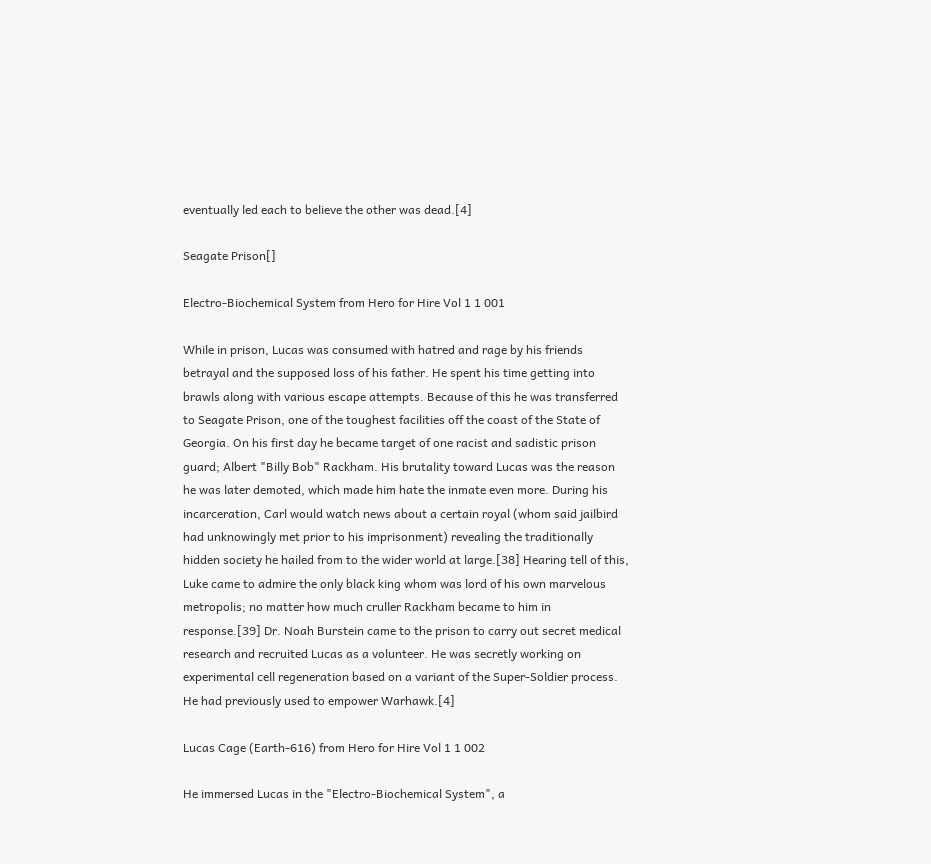eventually led each to believe the other was dead.[4]

Seagate Prison[]

Electro-Biochemical System from Hero for Hire Vol 1 1 001

While in prison, Lucas was consumed with hatred and rage by his friends betrayal and the supposed loss of his father. He spent his time getting into brawls along with various escape attempts. Because of this he was transferred to Seagate Prison, one of the toughest facilities off the coast of the State of Georgia. On his first day he became target of one racist and sadistic prison guard; Albert "Billy Bob" Rackham. His brutality toward Lucas was the reason he was later demoted, which made him hate the inmate even more. During his incarceration, Carl would watch news about a certain royal (whom said jailbird had unknowingly met prior to his imprisonment) revealing the traditionally hidden society he hailed from to the wider world at large.[38] Hearing tell of this, Luke came to admire the only black king whom was lord of his own marvelous metropolis; no matter how much cruller Rackham became to him in response.[39] Dr. Noah Burstein came to the prison to carry out secret medical research and recruited Lucas as a volunteer. He was secretly working on experimental cell regeneration based on a variant of the Super-Soldier process. He had previously used to empower Warhawk.[4]

Lucas Cage (Earth-616) from Hero for Hire Vol 1 1 002

He immersed Lucas in the "Electro-Biochemical System", a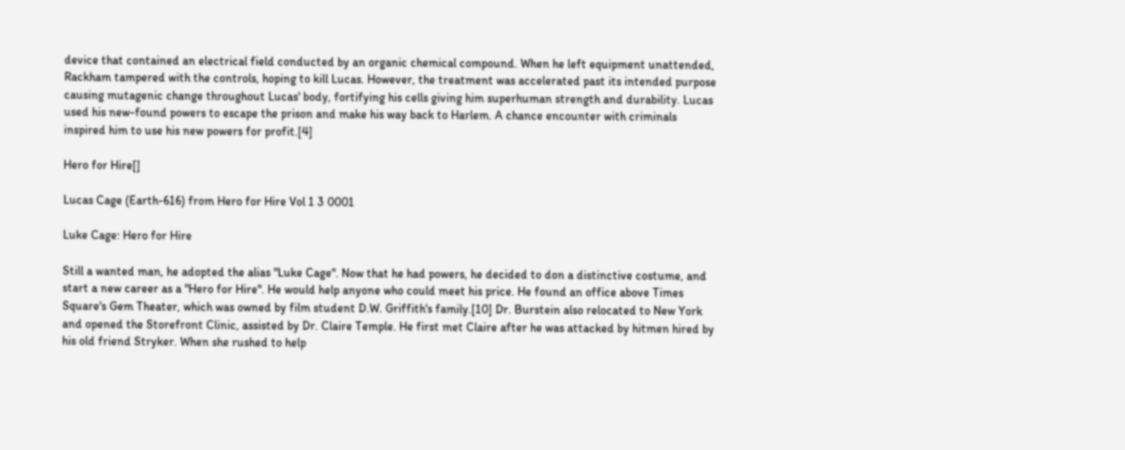device that contained an electrical field conducted by an organic chemical compound. When he left equipment unattended, Rackham tampered with the controls, hoping to kill Lucas. However, the treatment was accelerated past its intended purpose causing mutagenic change throughout Lucas' body, fortifying his cells giving him superhuman strength and durability. Lucas used his new-found powers to escape the prison and make his way back to Harlem. A chance encounter with criminals inspired him to use his new powers for profit.[4]

Hero for Hire[]

Lucas Cage (Earth-616) from Hero for Hire Vol 1 3 0001

Luke Cage: Hero for Hire

Still a wanted man, he adopted the alias "Luke Cage". Now that he had powers, he decided to don a distinctive costume, and start a new career as a "Hero for Hire". He would help anyone who could meet his price. He found an office above Times Square's Gem Theater, which was owned by film student D.W. Griffith's family.[10] Dr. Burstein also relocated to New York and opened the Storefront Clinic, assisted by Dr. Claire Temple. He first met Claire after he was attacked by hitmen hired by his old friend Stryker. When she rushed to help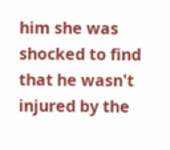him she was shocked to find that he wasn't injured by the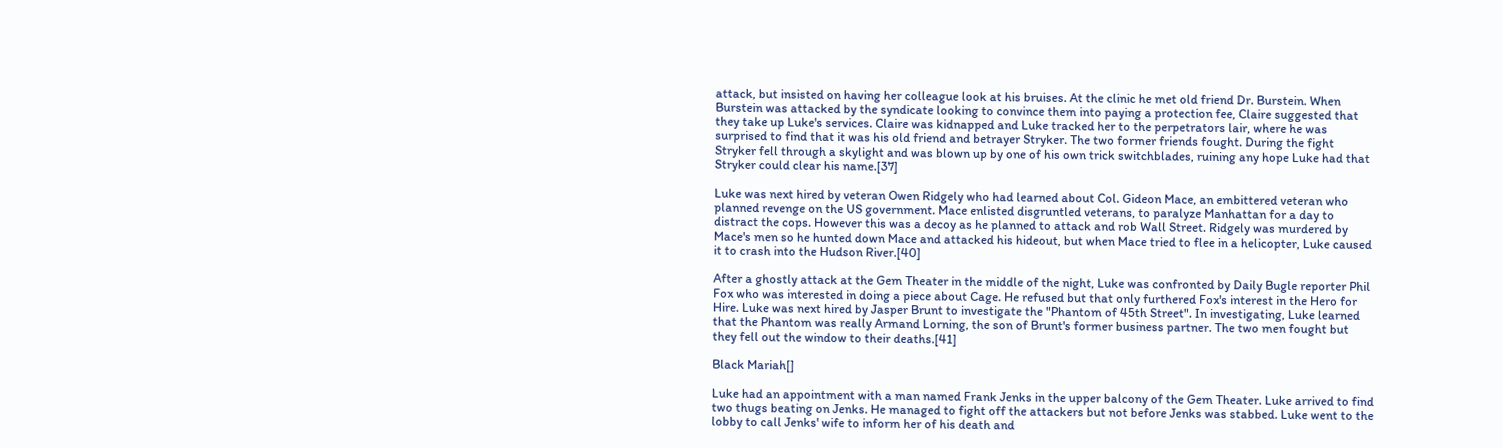attack, but insisted on having her colleague look at his bruises. At the clinic he met old friend Dr. Burstein. When Burstein was attacked by the syndicate looking to convince them into paying a protection fee, Claire suggested that they take up Luke's services. Claire was kidnapped and Luke tracked her to the perpetrators lair, where he was surprised to find that it was his old friend and betrayer Stryker. The two former friends fought. During the fight Stryker fell through a skylight and was blown up by one of his own trick switchblades, ruining any hope Luke had that Stryker could clear his name.[37]

Luke was next hired by veteran Owen Ridgely who had learned about Col. Gideon Mace, an embittered veteran who planned revenge on the US government. Mace enlisted disgruntled veterans, to paralyze Manhattan for a day to distract the cops. However this was a decoy as he planned to attack and rob Wall Street. Ridgely was murdered by Mace's men so he hunted down Mace and attacked his hideout, but when Mace tried to flee in a helicopter, Luke caused it to crash into the Hudson River.[40]

After a ghostly attack at the Gem Theater in the middle of the night, Luke was confronted by Daily Bugle reporter Phil Fox who was interested in doing a piece about Cage. He refused but that only furthered Fox's interest in the Hero for Hire. Luke was next hired by Jasper Brunt to investigate the "Phantom of 45th Street". In investigating, Luke learned that the Phantom was really Armand Lorning, the son of Brunt's former business partner. The two men fought but they fell out the window to their deaths.[41]

Black Mariah[]

Luke had an appointment with a man named Frank Jenks in the upper balcony of the Gem Theater. Luke arrived to find two thugs beating on Jenks. He managed to fight off the attackers but not before Jenks was stabbed. Luke went to the lobby to call Jenks' wife to inform her of his death and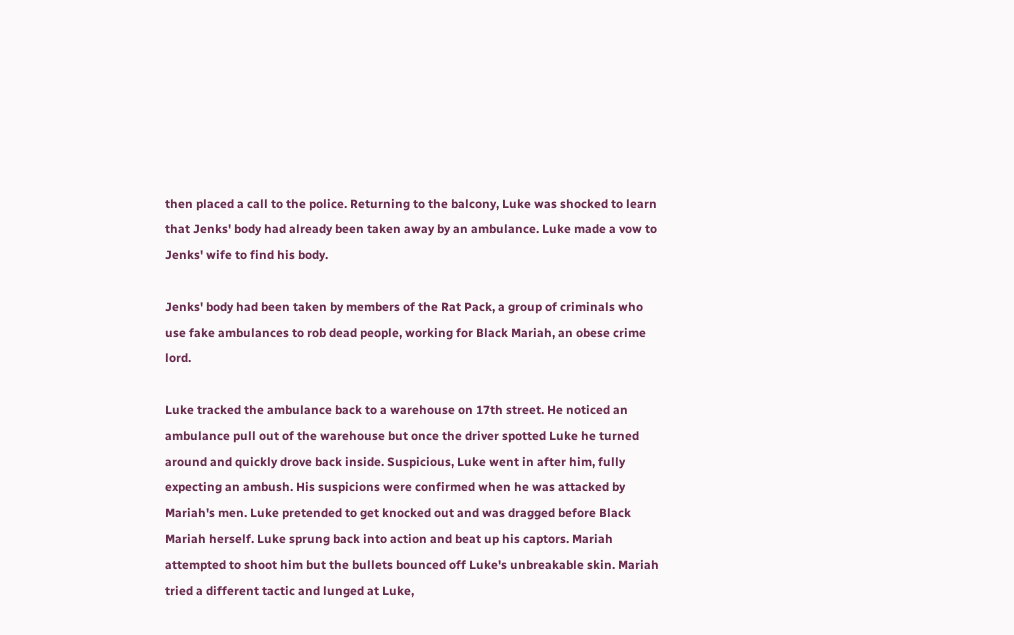then placed a call to the police. Returning to the balcony, Luke was shocked to learn that Jenks' body had already been taken away by an ambulance. Luke made a vow to Jenks' wife to find his body.

Jenks' body had been taken by members of the Rat Pack, a group of criminals who use fake ambulances to rob dead people, working for Black Mariah, an obese crime lord.

Luke tracked the ambulance back to a warehouse on 17th street. He noticed an ambulance pull out of the warehouse but once the driver spotted Luke he turned around and quickly drove back inside. Suspicious, Luke went in after him, fully expecting an ambush. His suspicions were confirmed when he was attacked by Mariah's men. Luke pretended to get knocked out and was dragged before Black Mariah herself. Luke sprung back into action and beat up his captors. Mariah attempted to shoot him but the bullets bounced off Luke's unbreakable skin. Mariah tried a different tactic and lunged at Luke,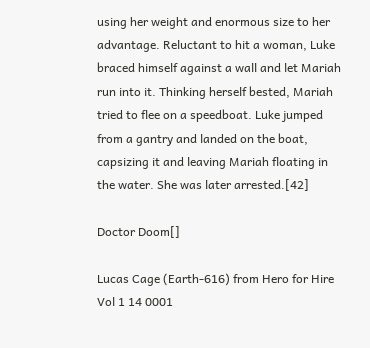using her weight and enormous size to her advantage. Reluctant to hit a woman, Luke braced himself against a wall and let Mariah run into it. Thinking herself bested, Mariah tried to flee on a speedboat. Luke jumped from a gantry and landed on the boat, capsizing it and leaving Mariah floating in the water. She was later arrested.[42]

Doctor Doom[]

Lucas Cage (Earth-616) from Hero for Hire Vol 1 14 0001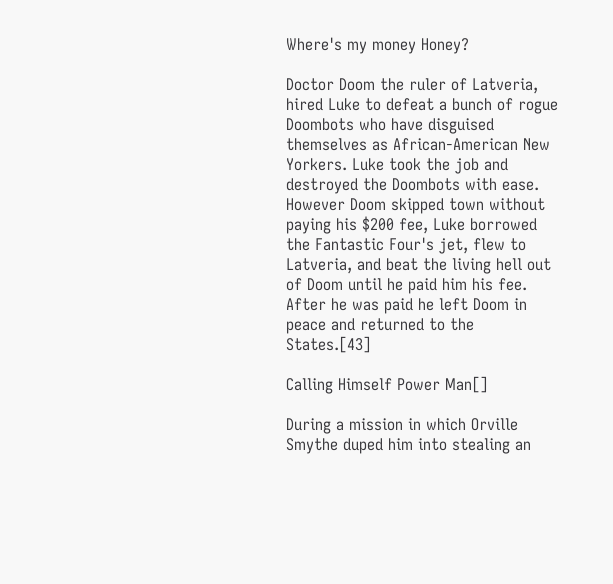Where's my money Honey?

Doctor Doom the ruler of Latveria, hired Luke to defeat a bunch of rogue Doombots who have disguised themselves as African-American New Yorkers. Luke took the job and destroyed the Doombots with ease. However Doom skipped town without paying his $200 fee, Luke borrowed the Fantastic Four's jet, flew to Latveria, and beat the living hell out of Doom until he paid him his fee. After he was paid he left Doom in peace and returned to the States.[43]

Calling Himself Power Man[]

During a mission in which Orville Smythe duped him into stealing an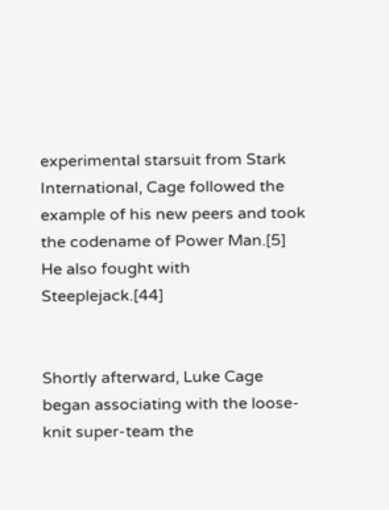experimental starsuit from Stark International, Cage followed the example of his new peers and took the codename of Power Man.[5] He also fought with Steeplejack.[44]


Shortly afterward, Luke Cage began associating with the loose-knit super-team the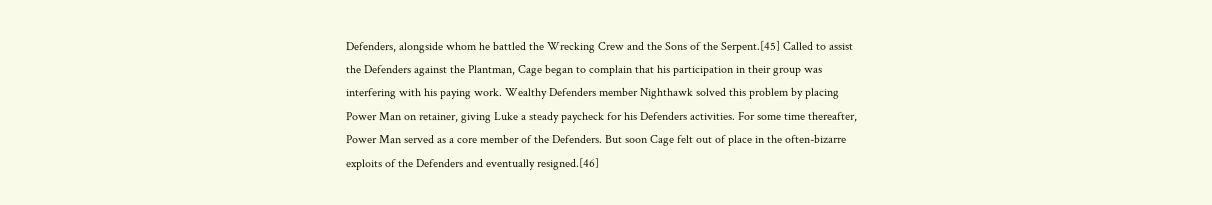Defenders, alongside whom he battled the Wrecking Crew and the Sons of the Serpent.[45] Called to assist the Defenders against the Plantman, Cage began to complain that his participation in their group was interfering with his paying work. Wealthy Defenders member Nighthawk solved this problem by placing Power Man on retainer, giving Luke a steady paycheck for his Defenders activities. For some time thereafter, Power Man served as a core member of the Defenders. But soon Cage felt out of place in the often-bizarre exploits of the Defenders and eventually resigned.[46]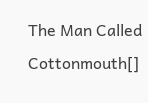The Man Called Cottonmouth[]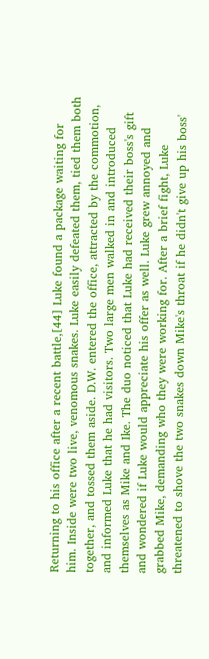Returning to his office after a recent battle,[44] Luke found a package waiting for him. Inside were two live, venomous snakes. Luke easily defeated them, tied them both together, and tossed them aside. D.W. entered the office, attracted by the commotion, and informed Luke that he had visitors. Two large men walked in and introduced themselves as Mike and Ike. The duo noticed that Luke had received their boss's gift and wondered if Luke would appreciate his offer as well. Luke grew annoyed and grabbed Mike, demanding who they were working for. After a brief fight, Luke threatened to shove the two snakes down Mike's throat if he didn't give up his boss'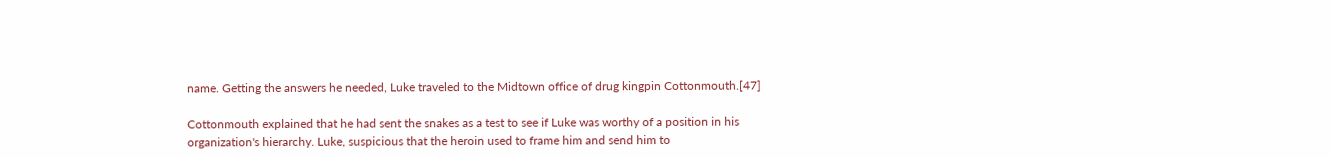name. Getting the answers he needed, Luke traveled to the Midtown office of drug kingpin Cottonmouth.[47]

Cottonmouth explained that he had sent the snakes as a test to see if Luke was worthy of a position in his organization's hierarchy. Luke, suspicious that the heroin used to frame him and send him to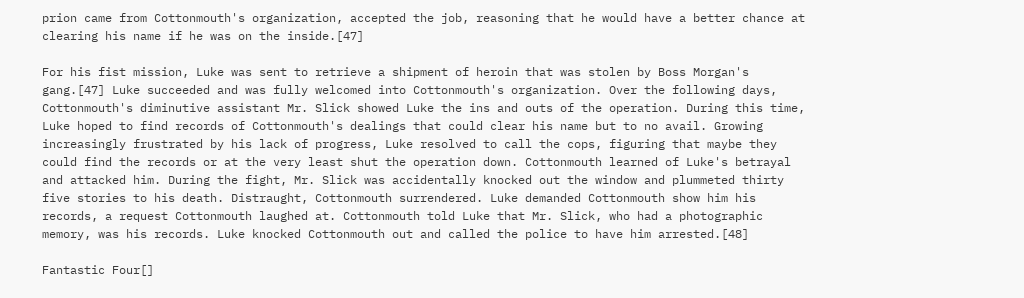prion came from Cottonmouth's organization, accepted the job, reasoning that he would have a better chance at clearing his name if he was on the inside.[47]

For his fist mission, Luke was sent to retrieve a shipment of heroin that was stolen by Boss Morgan's gang.[47] Luke succeeded and was fully welcomed into Cottonmouth's organization. Over the following days, Cottonmouth's diminutive assistant Mr. Slick showed Luke the ins and outs of the operation. During this time, Luke hoped to find records of Cottonmouth's dealings that could clear his name but to no avail. Growing increasingly frustrated by his lack of progress, Luke resolved to call the cops, figuring that maybe they could find the records or at the very least shut the operation down. Cottonmouth learned of Luke's betrayal and attacked him. During the fight, Mr. Slick was accidentally knocked out the window and plummeted thirty five stories to his death. Distraught, Cottonmouth surrendered. Luke demanded Cottonmouth show him his records, a request Cottonmouth laughed at. Cottonmouth told Luke that Mr. Slick, who had a photographic memory, was his records. Luke knocked Cottonmouth out and called the police to have him arrested.[48]

Fantastic Four[]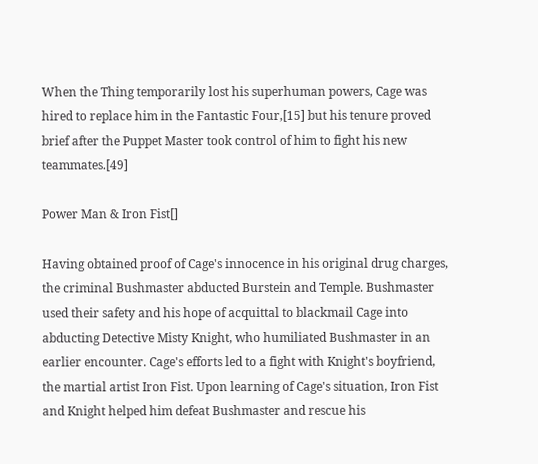When the Thing temporarily lost his superhuman powers, Cage was hired to replace him in the Fantastic Four,[15] but his tenure proved brief after the Puppet Master took control of him to fight his new teammates.[49]

Power Man & Iron Fist[]

Having obtained proof of Cage's innocence in his original drug charges, the criminal Bushmaster abducted Burstein and Temple. Bushmaster used their safety and his hope of acquittal to blackmail Cage into abducting Detective Misty Knight, who humiliated Bushmaster in an earlier encounter. Cage's efforts led to a fight with Knight's boyfriend, the martial artist Iron Fist. Upon learning of Cage's situation, Iron Fist and Knight helped him defeat Bushmaster and rescue his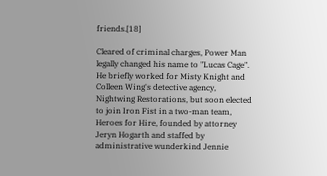friends.[18]

Cleared of criminal charges, Power Man legally changed his name to "Lucas Cage". He briefly worked for Misty Knight and Colleen Wing's detective agency, Nightwing Restorations, but soon elected to join Iron Fist in a two-man team, Heroes for Hire, founded by attorney Jeryn Hogarth and staffed by administrative wunderkind Jennie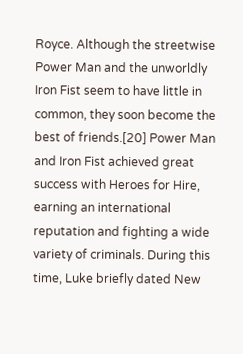Royce. Although the streetwise Power Man and the unworldly Iron Fist seem to have little in common, they soon become the best of friends.[20] Power Man and Iron Fist achieved great success with Heroes for Hire, earning an international reputation and fighting a wide variety of criminals. During this time, Luke briefly dated New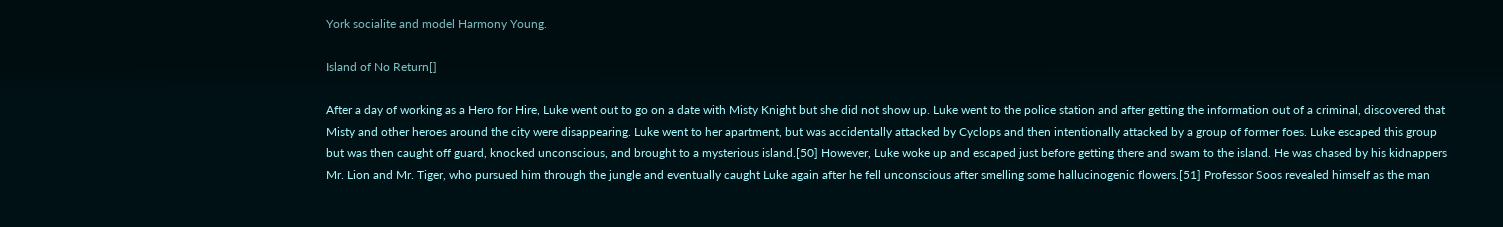York socialite and model Harmony Young.

Island of No Return[]

After a day of working as a Hero for Hire, Luke went out to go on a date with Misty Knight but she did not show up. Luke went to the police station and after getting the information out of a criminal, discovered that Misty and other heroes around the city were disappearing. Luke went to her apartment, but was accidentally attacked by Cyclops and then intentionally attacked by a group of former foes. Luke escaped this group but was then caught off guard, knocked unconscious, and brought to a mysterious island.[50] However, Luke woke up and escaped just before getting there and swam to the island. He was chased by his kidnappers Mr. Lion and Mr. Tiger, who pursued him through the jungle and eventually caught Luke again after he fell unconscious after smelling some hallucinogenic flowers.[51] Professor Soos revealed himself as the man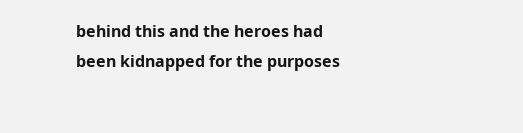behind this and the heroes had been kidnapped for the purposes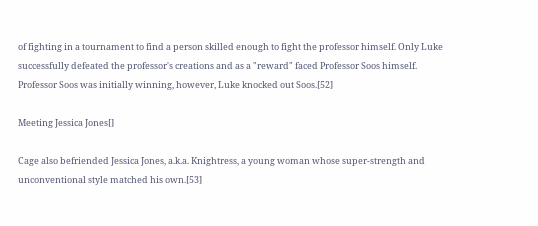of fighting in a tournament to find a person skilled enough to fight the professor himself. Only Luke successfully defeated the professor's creations and as a "reward" faced Professor Soos himself. Professor Soos was initially winning, however, Luke knocked out Soos.[52]

Meeting Jessica Jones[]

Cage also befriended Jessica Jones, a.k.a. Knightress, a young woman whose super-strength and unconventional style matched his own.[53]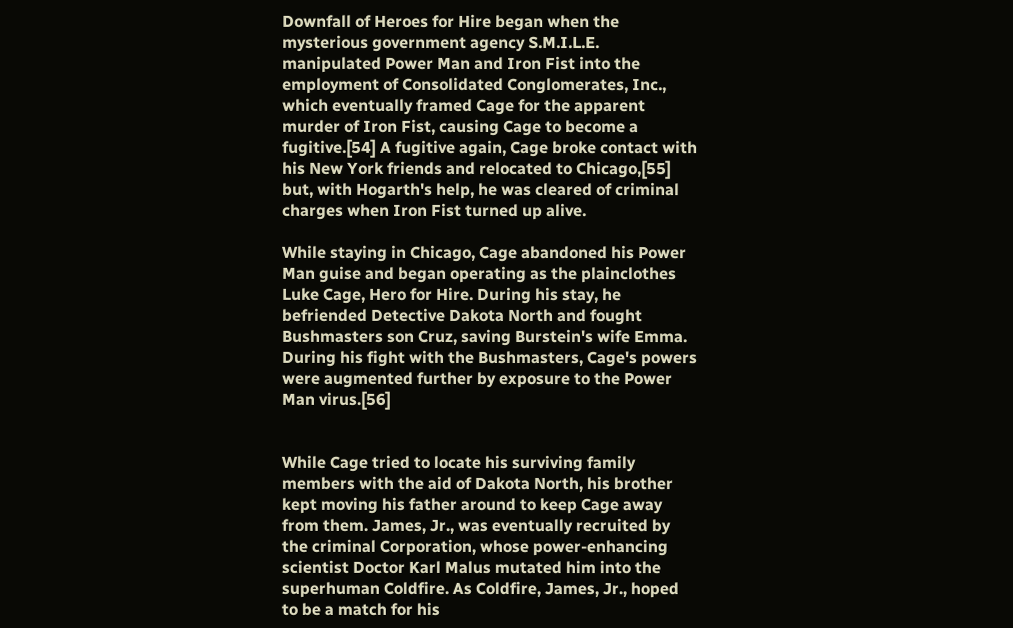Downfall of Heroes for Hire began when the mysterious government agency S.M.I.L.E. manipulated Power Man and Iron Fist into the employment of Consolidated Conglomerates, Inc., which eventually framed Cage for the apparent murder of Iron Fist, causing Cage to become a fugitive.[54] A fugitive again, Cage broke contact with his New York friends and relocated to Chicago,[55] but, with Hogarth's help, he was cleared of criminal charges when Iron Fist turned up alive.

While staying in Chicago, Cage abandoned his Power Man guise and began operating as the plainclothes Luke Cage, Hero for Hire. During his stay, he befriended Detective Dakota North and fought Bushmasters son Cruz, saving Burstein's wife Emma. During his fight with the Bushmasters, Cage's powers were augmented further by exposure to the Power Man virus.[56]


While Cage tried to locate his surviving family members with the aid of Dakota North, his brother kept moving his father around to keep Cage away from them. James, Jr., was eventually recruited by the criminal Corporation, whose power-enhancing scientist Doctor Karl Malus mutated him into the superhuman Coldfire. As Coldfire, James, Jr., hoped to be a match for his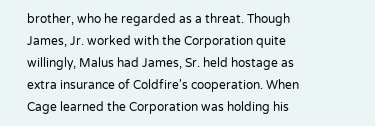brother, who he regarded as a threat. Though James, Jr. worked with the Corporation quite willingly, Malus had James, Sr. held hostage as extra insurance of Coldfire's cooperation. When Cage learned the Corporation was holding his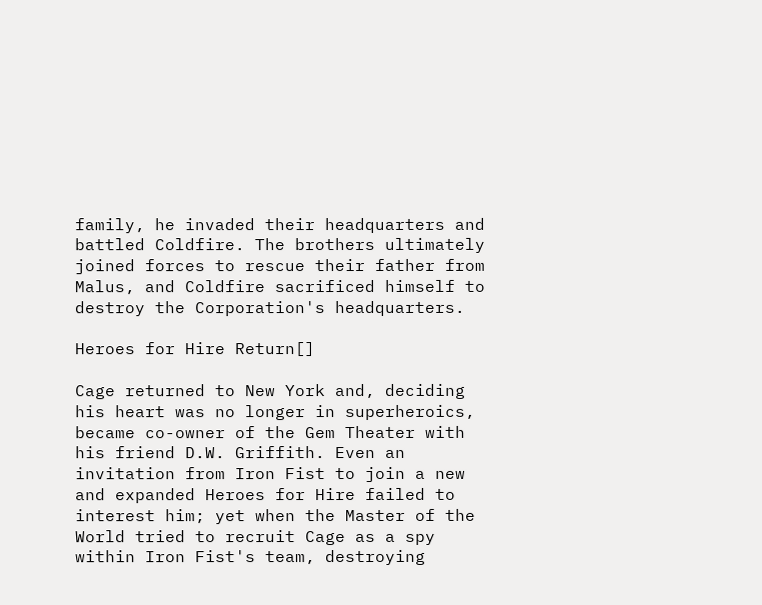family, he invaded their headquarters and battled Coldfire. The brothers ultimately joined forces to rescue their father from Malus, and Coldfire sacrificed himself to destroy the Corporation's headquarters.

Heroes for Hire Return[]

Cage returned to New York and, deciding his heart was no longer in superheroics, became co-owner of the Gem Theater with his friend D.W. Griffith. Even an invitation from Iron Fist to join a new and expanded Heroes for Hire failed to interest him; yet when the Master of the World tried to recruit Cage as a spy within Iron Fist's team, destroying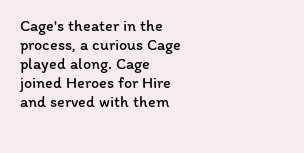Cage's theater in the process, a curious Cage played along. Cage joined Heroes for Hire and served with them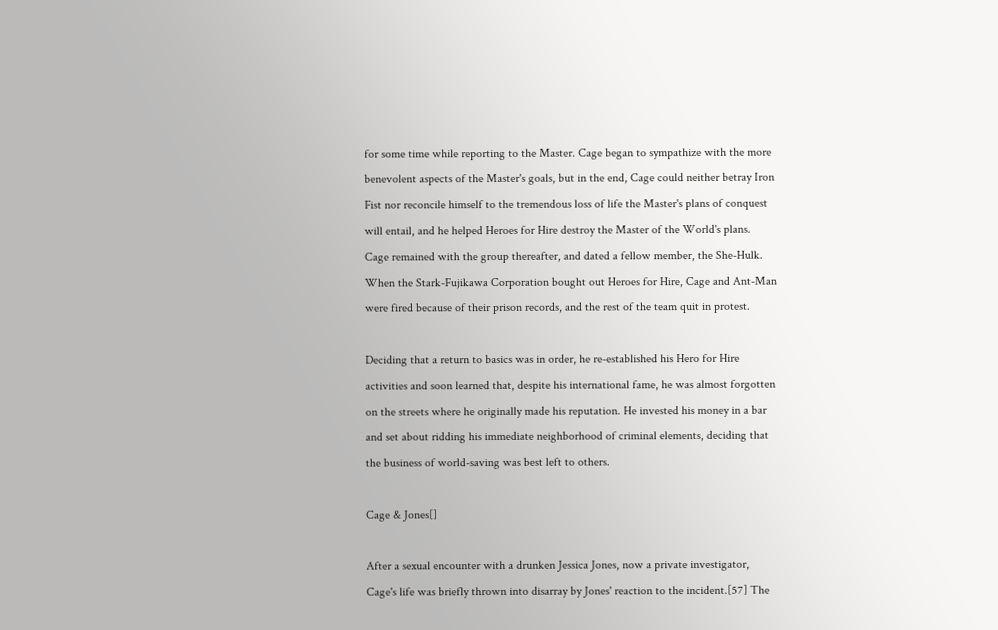for some time while reporting to the Master. Cage began to sympathize with the more benevolent aspects of the Master's goals, but in the end, Cage could neither betray Iron Fist nor reconcile himself to the tremendous loss of life the Master's plans of conquest will entail, and he helped Heroes for Hire destroy the Master of the World's plans. Cage remained with the group thereafter, and dated a fellow member, the She-Hulk. When the Stark-Fujikawa Corporation bought out Heroes for Hire, Cage and Ant-Man were fired because of their prison records, and the rest of the team quit in protest.

Deciding that a return to basics was in order, he re-established his Hero for Hire activities and soon learned that, despite his international fame, he was almost forgotten on the streets where he originally made his reputation. He invested his money in a bar and set about ridding his immediate neighborhood of criminal elements, deciding that the business of world-saving was best left to others.

Cage & Jones[]

After a sexual encounter with a drunken Jessica Jones, now a private investigator, Cage's life was briefly thrown into disarray by Jones' reaction to the incident.[57] The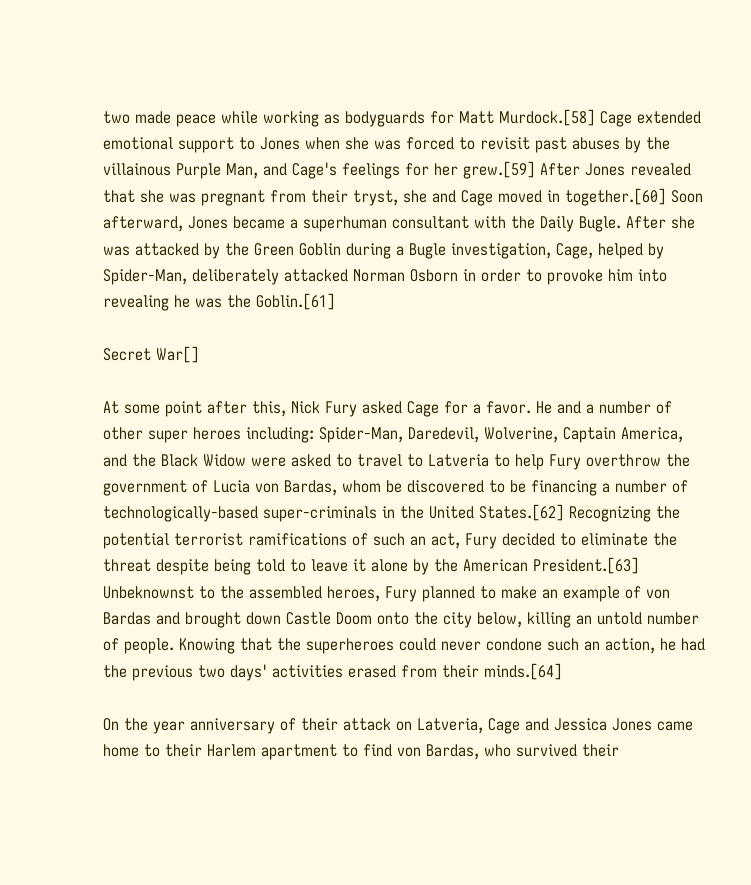two made peace while working as bodyguards for Matt Murdock.[58] Cage extended emotional support to Jones when she was forced to revisit past abuses by the villainous Purple Man, and Cage's feelings for her grew.[59] After Jones revealed that she was pregnant from their tryst, she and Cage moved in together.[60] Soon afterward, Jones became a superhuman consultant with the Daily Bugle. After she was attacked by the Green Goblin during a Bugle investigation, Cage, helped by Spider-Man, deliberately attacked Norman Osborn in order to provoke him into revealing he was the Goblin.[61]

Secret War[]

At some point after this, Nick Fury asked Cage for a favor. He and a number of other super heroes including: Spider-Man, Daredevil, Wolverine, Captain America, and the Black Widow were asked to travel to Latveria to help Fury overthrow the government of Lucia von Bardas, whom be discovered to be financing a number of technologically-based super-criminals in the United States.[62] Recognizing the potential terrorist ramifications of such an act, Fury decided to eliminate the threat despite being told to leave it alone by the American President.[63] Unbeknownst to the assembled heroes, Fury planned to make an example of von Bardas and brought down Castle Doom onto the city below, killing an untold number of people. Knowing that the superheroes could never condone such an action, he had the previous two days' activities erased from their minds.[64]

On the year anniversary of their attack on Latveria, Cage and Jessica Jones came home to their Harlem apartment to find von Bardas, who survived their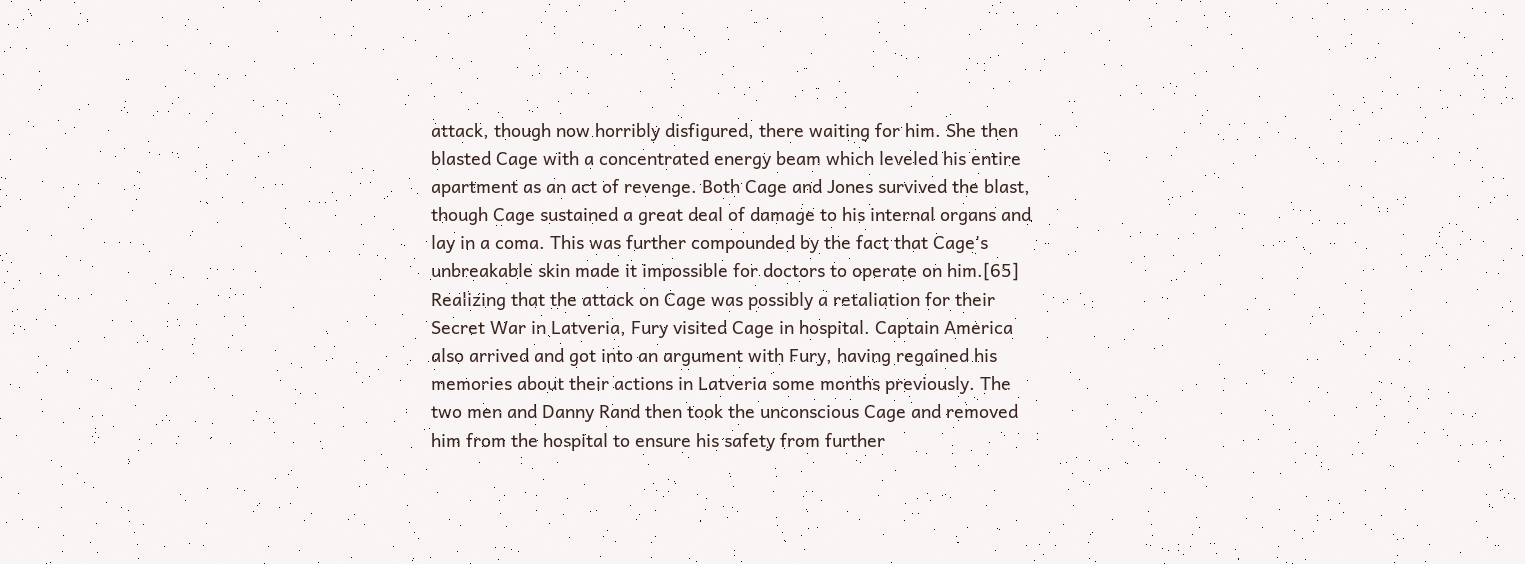attack, though now horribly disfigured, there waiting for him. She then blasted Cage with a concentrated energy beam which leveled his entire apartment as an act of revenge. Both Cage and Jones survived the blast, though Cage sustained a great deal of damage to his internal organs and lay in a coma. This was further compounded by the fact that Cage's unbreakable skin made it impossible for doctors to operate on him.[65] Realizing that the attack on Cage was possibly a retaliation for their Secret War in Latveria, Fury visited Cage in hospital. Captain America also arrived and got into an argument with Fury, having regained his memories about their actions in Latveria some months previously. The two men and Danny Rand then took the unconscious Cage and removed him from the hospital to ensure his safety from further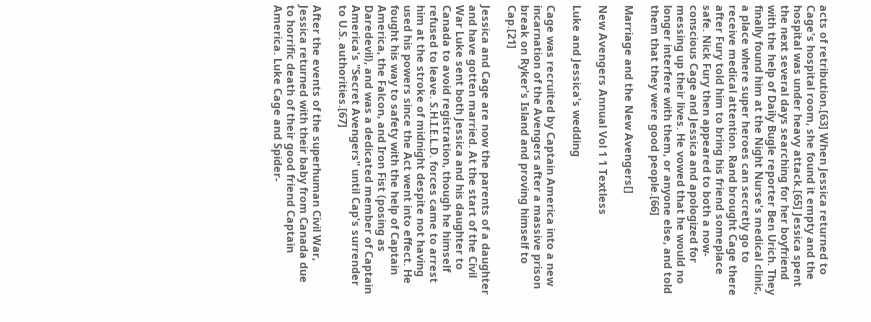acts of retribution.[63] When Jessica returned to Cage's hospital room, she found it empty and the hospital was under heavy attack.[65] Jessica spent the next several days searching for her boyfriend with the help of Daily Bugle reporter Ben Urich. They finally found him at the Night Nurse's medical clinic, a place where super heroes can secretly go to receive medical attention. Rand brought Cage there after Fury told him to bring his friend someplace safe. Nick Fury then appeared to both a now-conscious Cage and Jessica and apologized for messing up their lives. He vowed that he would no longer interfere with them, or anyone else, and told them that they were good people.[66]

Marriage and the New Avengers[]

New Avengers Annual Vol 1 1 Textless

Luke and Jessica's wedding

Cage was recruited by Captain America into a new incarnation of the Avengers after a massive prison break on Ryker's Island and proving himself to Cap.[21]

Jessica and Cage are now the parents of a daughter and have gotten married. At the start of the Civil War Luke sent both Jessica and his daughter to Canada to avoid registration, though he himself refused to leave. S.H.I.E.L.D. forces came to arrest him at the stroke of midnight despite not having used his powers since the Act went into effect. He fought his way to safety with the help of Captain America, the Falcon, and Iron Fist (posing as Daredevil), and was a dedicated member of Captain America's "Secret Avengers" until Cap's surrender to U.S. authorities.[67]

After the events of the superhuman Civil War, Jessica returned with their baby from Canada due to horrific death of their good friend Captain America. Luke Cage and Spider-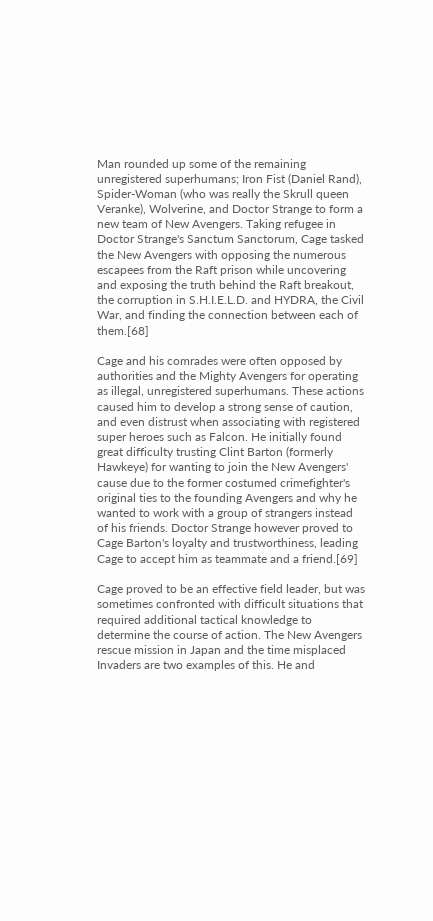Man rounded up some of the remaining unregistered superhumans; Iron Fist (Daniel Rand), Spider-Woman (who was really the Skrull queen Veranke), Wolverine, and Doctor Strange to form a new team of New Avengers. Taking refugee in Doctor Strange's Sanctum Sanctorum, Cage tasked the New Avengers with opposing the numerous escapees from the Raft prison while uncovering and exposing the truth behind the Raft breakout, the corruption in S.H.I.E.L.D. and HYDRA, the Civil War, and finding the connection between each of them.[68]

Cage and his comrades were often opposed by authorities and the Mighty Avengers for operating as illegal, unregistered superhumans. These actions caused him to develop a strong sense of caution, and even distrust when associating with registered super heroes such as Falcon. He initially found great difficulty trusting Clint Barton (formerly Hawkeye) for wanting to join the New Avengers' cause due to the former costumed crimefighter's original ties to the founding Avengers and why he wanted to work with a group of strangers instead of his friends. Doctor Strange however proved to Cage Barton's loyalty and trustworthiness, leading Cage to accept him as teammate and a friend.[69]

Cage proved to be an effective field leader, but was sometimes confronted with difficult situations that required additional tactical knowledge to determine the course of action. The New Avengers rescue mission in Japan and the time misplaced Invaders are two examples of this. He and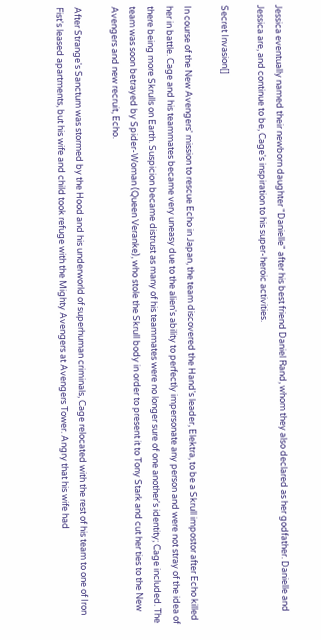Jessica eventually named their newborn daughter "Danielle" after his best friend Daniel Rand, whom they also declared as her godfather. Danielle and Jessica are, and continue to be, Cage's inspiration to his super-heroic activities.

Secret Invasion[]

In course of the New Avengers' mission to rescue Echo in Japan, the team discovered the Hand's leader, Elektra, to be a Skrull impostor after Echo killed her in battle. Cage and his teammates became very uneasy due to the alien's ability to perfectly impersonate any person and were not stray of the idea of there being more Skrulls on Earth. Suspicion became distrust as many of his teammates were no longer sure of one another's identity; Cage included. The team was soon betrayed by Spider-Woman (Queen Veranke), who stole the Skrull body in order to present it to Tony Stark and cut her ties to the New Avengers and new recruit, Echo.

After Strange's Sanctum was stormed by the Hood and his underworld of superhuman criminals, Cage relocated with the rest of his team to one of Iron Fist's leased apartments, but his wife and child took refuge with the Mighty Avengers at Avengers Tower. Angry that his wife had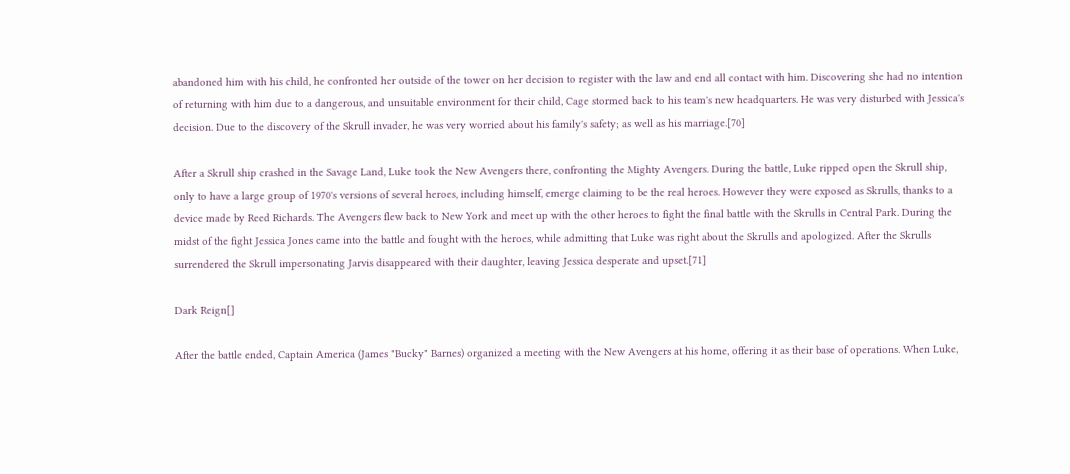abandoned him with his child, he confronted her outside of the tower on her decision to register with the law and end all contact with him. Discovering she had no intention of returning with him due to a dangerous, and unsuitable environment for their child, Cage stormed back to his team's new headquarters. He was very disturbed with Jessica's decision. Due to the discovery of the Skrull invader, he was very worried about his family's safety; as well as his marriage.[70]

After a Skrull ship crashed in the Savage Land, Luke took the New Avengers there, confronting the Mighty Avengers. During the battle, Luke ripped open the Skrull ship, only to have a large group of 1970's versions of several heroes, including himself, emerge claiming to be the real heroes. However they were exposed as Skrulls, thanks to a device made by Reed Richards. The Avengers flew back to New York and meet up with the other heroes to fight the final battle with the Skrulls in Central Park. During the midst of the fight Jessica Jones came into the battle and fought with the heroes, while admitting that Luke was right about the Skrulls and apologized. After the Skrulls surrendered the Skrull impersonating Jarvis disappeared with their daughter, leaving Jessica desperate and upset.[71]

Dark Reign[]

After the battle ended, Captain America (James "Bucky" Barnes) organized a meeting with the New Avengers at his home, offering it as their base of operations. When Luke,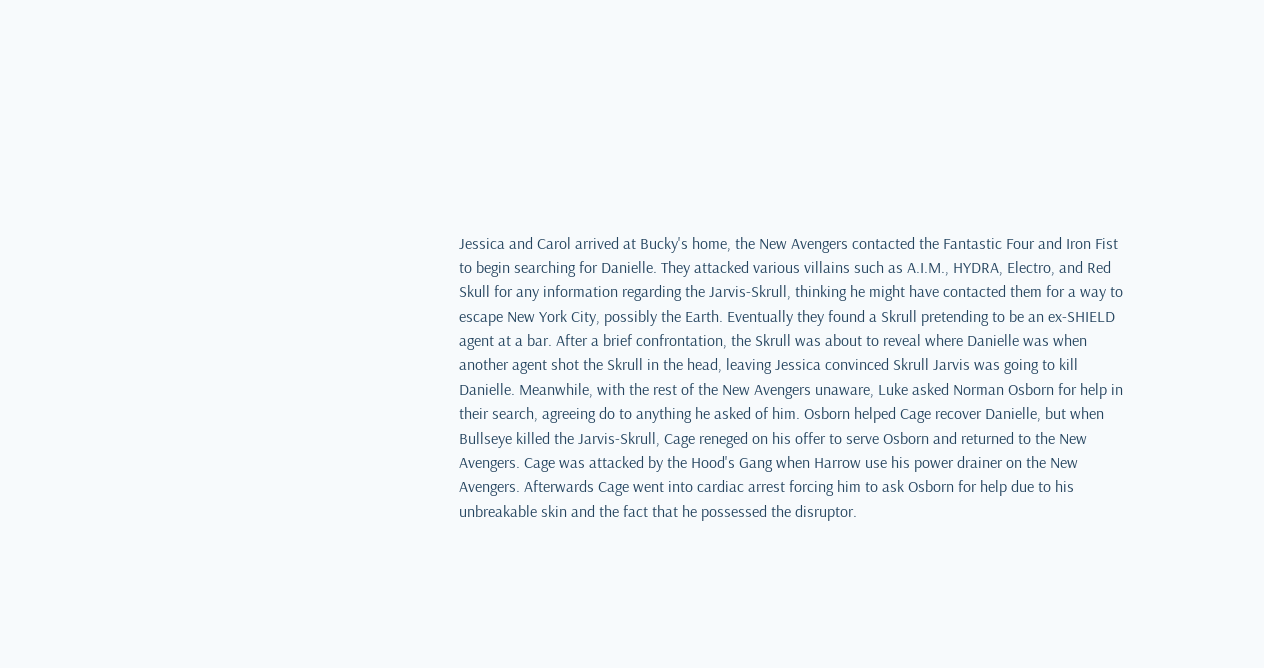Jessica and Carol arrived at Bucky's home, the New Avengers contacted the Fantastic Four and Iron Fist to begin searching for Danielle. They attacked various villains such as A.I.M., HYDRA, Electro, and Red Skull for any information regarding the Jarvis-Skrull, thinking he might have contacted them for a way to escape New York City, possibly the Earth. Eventually they found a Skrull pretending to be an ex-SHIELD agent at a bar. After a brief confrontation, the Skrull was about to reveal where Danielle was when another agent shot the Skrull in the head, leaving Jessica convinced Skrull Jarvis was going to kill Danielle. Meanwhile, with the rest of the New Avengers unaware, Luke asked Norman Osborn for help in their search, agreeing do to anything he asked of him. Osborn helped Cage recover Danielle, but when Bullseye killed the Jarvis-Skrull, Cage reneged on his offer to serve Osborn and returned to the New Avengers. Cage was attacked by the Hood's Gang when Harrow use his power drainer on the New Avengers. Afterwards Cage went into cardiac arrest forcing him to ask Osborn for help due to his unbreakable skin and the fact that he possessed the disruptor.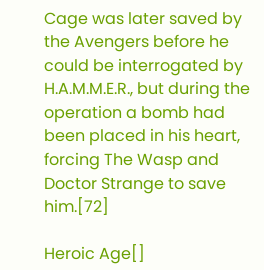Cage was later saved by the Avengers before he could be interrogated by H.A.M.M.E.R., but during the operation a bomb had been placed in his heart, forcing The Wasp and Doctor Strange to save him.[72]

Heroic Age[]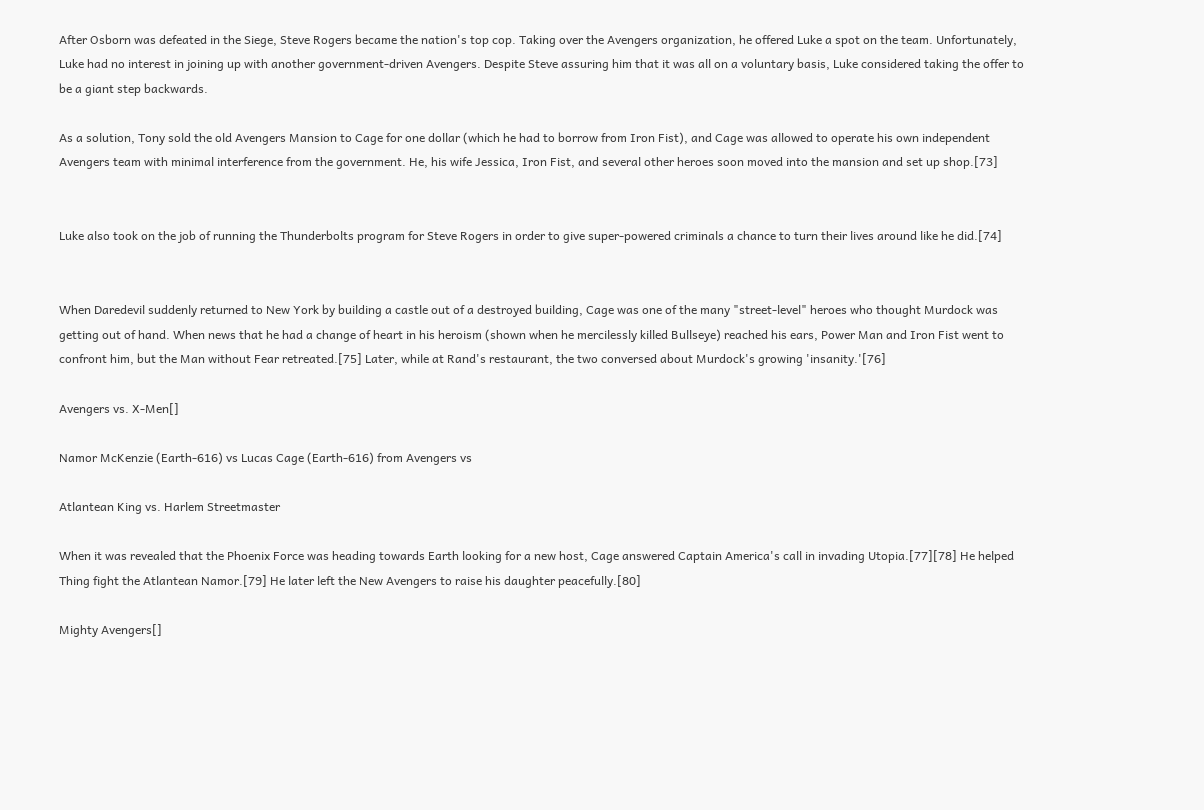After Osborn was defeated in the Siege, Steve Rogers became the nation's top cop. Taking over the Avengers organization, he offered Luke a spot on the team. Unfortunately, Luke had no interest in joining up with another government-driven Avengers. Despite Steve assuring him that it was all on a voluntary basis, Luke considered taking the offer to be a giant step backwards.

As a solution, Tony sold the old Avengers Mansion to Cage for one dollar (which he had to borrow from Iron Fist), and Cage was allowed to operate his own independent Avengers team with minimal interference from the government. He, his wife Jessica, Iron Fist, and several other heroes soon moved into the mansion and set up shop.[73]


Luke also took on the job of running the Thunderbolts program for Steve Rogers in order to give super-powered criminals a chance to turn their lives around like he did.[74]


When Daredevil suddenly returned to New York by building a castle out of a destroyed building, Cage was one of the many "street-level" heroes who thought Murdock was getting out of hand. When news that he had a change of heart in his heroism (shown when he mercilessly killed Bullseye) reached his ears, Power Man and Iron Fist went to confront him, but the Man without Fear retreated.[75] Later, while at Rand's restaurant, the two conversed about Murdock's growing 'insanity.'[76]

Avengers vs. X-Men[]

Namor McKenzie (Earth-616) vs Lucas Cage (Earth-616) from Avengers vs

Atlantean King vs. Harlem Streetmaster

When it was revealed that the Phoenix Force was heading towards Earth looking for a new host, Cage answered Captain America's call in invading Utopia.[77][78] He helped Thing fight the Atlantean Namor.[79] He later left the New Avengers to raise his daughter peacefully.[80]

Mighty Avengers[]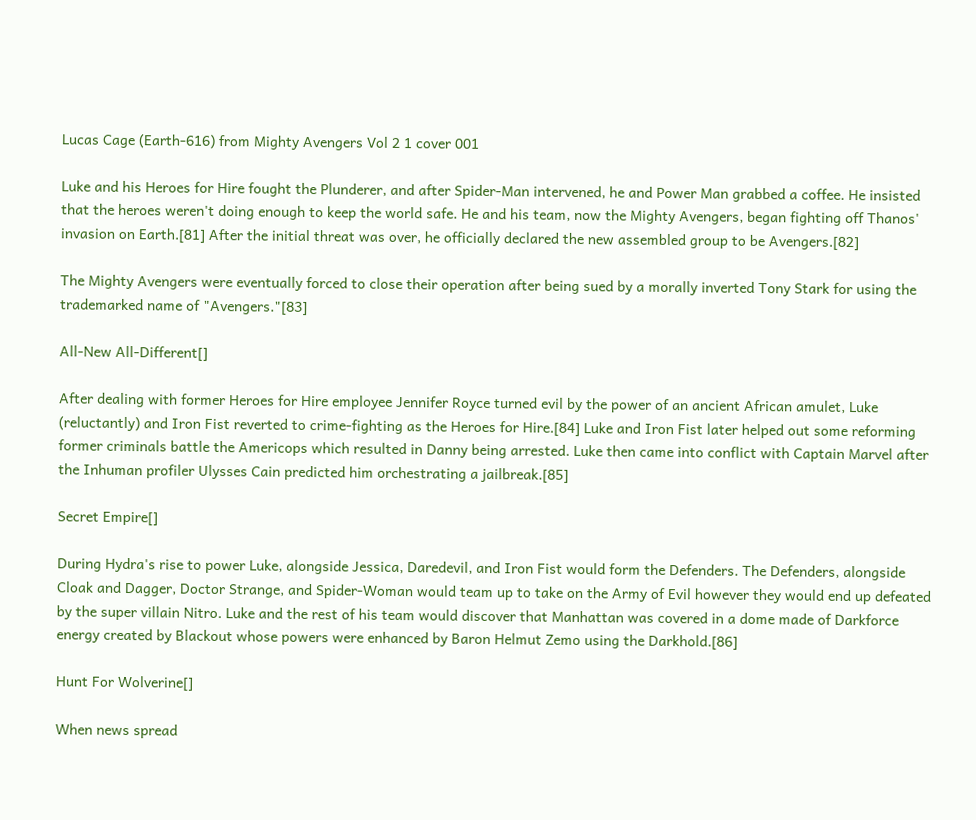Lucas Cage (Earth-616) from Mighty Avengers Vol 2 1 cover 001

Luke and his Heroes for Hire fought the Plunderer, and after Spider-Man intervened, he and Power Man grabbed a coffee. He insisted that the heroes weren't doing enough to keep the world safe. He and his team, now the Mighty Avengers, began fighting off Thanos' invasion on Earth.[81] After the initial threat was over, he officially declared the new assembled group to be Avengers.[82]

The Mighty Avengers were eventually forced to close their operation after being sued by a morally inverted Tony Stark for using the trademarked name of "Avengers."[83]

All-New All-Different[]

After dealing with former Heroes for Hire employee Jennifer Royce turned evil by the power of an ancient African amulet, Luke (reluctantly) and Iron Fist reverted to crime-fighting as the Heroes for Hire.[84] Luke and Iron Fist later helped out some reforming former criminals battle the Americops which resulted in Danny being arrested. Luke then came into conflict with Captain Marvel after the Inhuman profiler Ulysses Cain predicted him orchestrating a jailbreak.[85]

Secret Empire[]

During Hydra's rise to power Luke, alongside Jessica, Daredevil, and Iron Fist would form the Defenders. The Defenders, alongside Cloak and Dagger, Doctor Strange, and Spider-Woman would team up to take on the Army of Evil however they would end up defeated by the super villain Nitro. Luke and the rest of his team would discover that Manhattan was covered in a dome made of Darkforce energy created by Blackout whose powers were enhanced by Baron Helmut Zemo using the Darkhold.[86]

Hunt For Wolverine[]

When news spread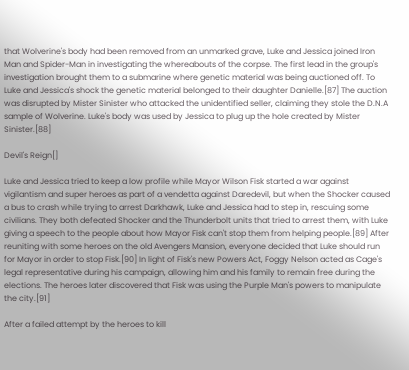that Wolverine's body had been removed from an unmarked grave, Luke and Jessica joined Iron Man and Spider-Man in investigating the whereabouts of the corpse. The first lead in the group's investigation brought them to a submarine where genetic material was being auctioned off. To Luke and Jessica's shock the genetic material belonged to their daughter Danielle.[87] The auction was disrupted by Mister Sinister who attacked the unidentified seller, claiming they stole the D.N.A sample of Wolverine. Luke's body was used by Jessica to plug up the hole created by Mister Sinister.[88]

Devil's Reign[]

Luke and Jessica tried to keep a low profile while Mayor Wilson Fisk started a war against vigilantism and super heroes as part of a vendetta against Daredevil, but when the Shocker caused a bus to crash while trying to arrest Darkhawk, Luke and Jessica had to step in, rescuing some civilians. They both defeated Shocker and the Thunderbolt units that tried to arrest them, with Luke giving a speech to the people about how Mayor Fisk can't stop them from helping people.[89] After reuniting with some heroes on the old Avengers Mansion, everyone decided that Luke should run for Mayor in order to stop Fisk.[90] In light of Fisk's new Powers Act, Foggy Nelson acted as Cage's legal representative during his campaign, allowing him and his family to remain free during the elections. The heroes later discovered that Fisk was using the Purple Man's powers to manipulate the city.[91]

After a failed attempt by the heroes to kill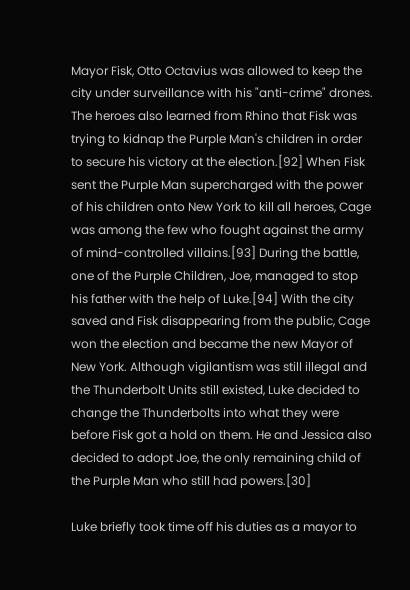Mayor Fisk, Otto Octavius was allowed to keep the city under surveillance with his "anti-crime" drones. The heroes also learned from Rhino that Fisk was trying to kidnap the Purple Man's children in order to secure his victory at the election.[92] When Fisk sent the Purple Man supercharged with the power of his children onto New York to kill all heroes, Cage was among the few who fought against the army of mind-controlled villains.[93] During the battle, one of the Purple Children, Joe, managed to stop his father with the help of Luke.[94] With the city saved and Fisk disappearing from the public, Cage won the election and became the new Mayor of New York. Although vigilantism was still illegal and the Thunderbolt Units still existed, Luke decided to change the Thunderbolts into what they were before Fisk got a hold on them. He and Jessica also decided to adopt Joe, the only remaining child of the Purple Man who still had powers.[30]

Luke briefly took time off his duties as a mayor to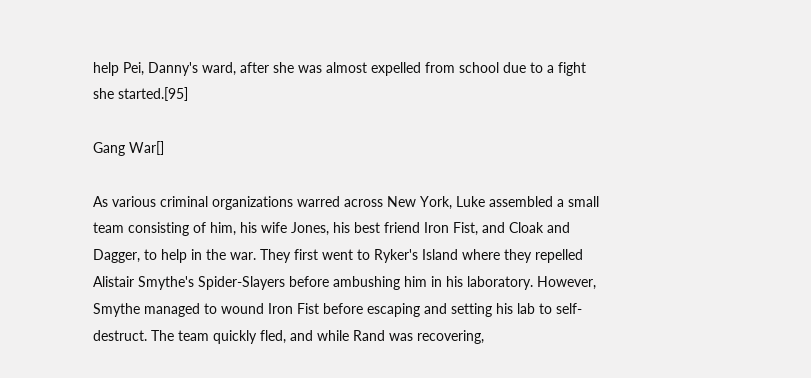help Pei, Danny's ward, after she was almost expelled from school due to a fight she started.[95]

Gang War[]

As various criminal organizations warred across New York, Luke assembled a small team consisting of him, his wife Jones, his best friend Iron Fist, and Cloak and Dagger, to help in the war. They first went to Ryker's Island where they repelled Alistair Smythe's Spider-Slayers before ambushing him in his laboratory. However, Smythe managed to wound Iron Fist before escaping and setting his lab to self-destruct. The team quickly fled, and while Rand was recovering,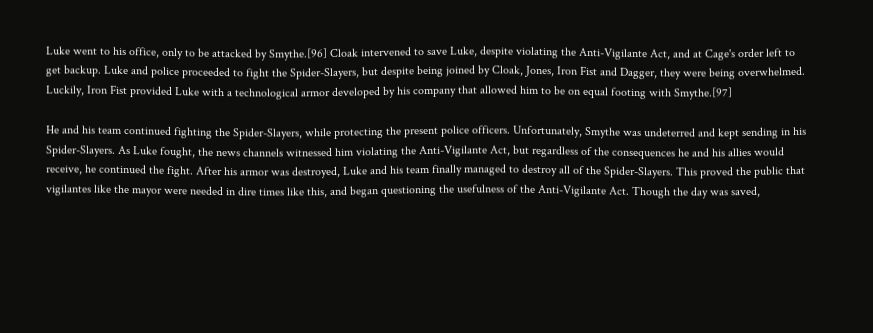Luke went to his office, only to be attacked by Smythe.[96] Cloak intervened to save Luke, despite violating the Anti-Vigilante Act, and at Cage's order left to get backup. Luke and police proceeded to fight the Spider-Slayers, but despite being joined by Cloak, Jones, Iron Fist and Dagger, they were being overwhelmed. Luckily, Iron Fist provided Luke with a technological armor developed by his company that allowed him to be on equal footing with Smythe.[97]

He and his team continued fighting the Spider-Slayers, while protecting the present police officers. Unfortunately, Smythe was undeterred and kept sending in his Spider-Slayers. As Luke fought, the news channels witnessed him violating the Anti-Vigilante Act, but regardless of the consequences he and his allies would receive, he continued the fight. After his armor was destroyed, Luke and his team finally managed to destroy all of the Spider-Slayers. This proved the public that vigilantes like the mayor were needed in dire times like this, and began questioning the usefulness of the Anti-Vigilante Act. Though the day was saved,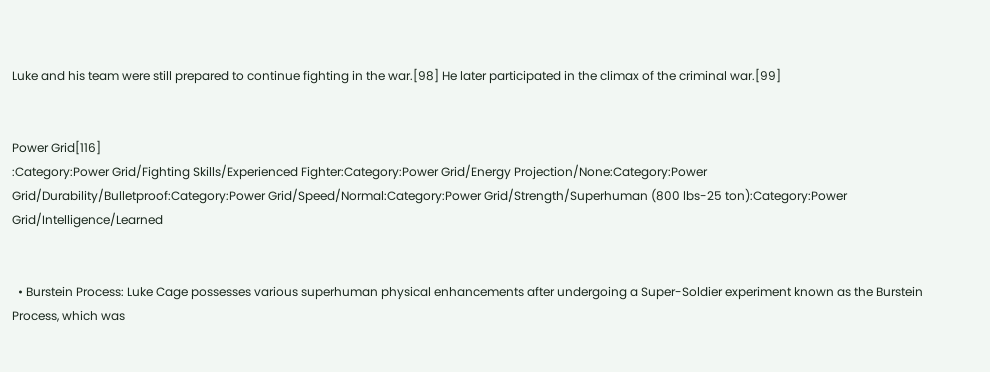Luke and his team were still prepared to continue fighting in the war.[98] He later participated in the climax of the criminal war.[99]


Power Grid[116]
:Category:Power Grid/Fighting Skills/Experienced Fighter:Category:Power Grid/Energy Projection/None:Category:Power Grid/Durability/Bulletproof:Category:Power Grid/Speed/Normal:Category:Power Grid/Strength/Superhuman (800 lbs-25 ton):Category:Power Grid/Intelligence/Learned


  • Burstein Process: Luke Cage possesses various superhuman physical enhancements after undergoing a Super-Soldier experiment known as the Burstein Process, which was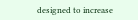designed to increase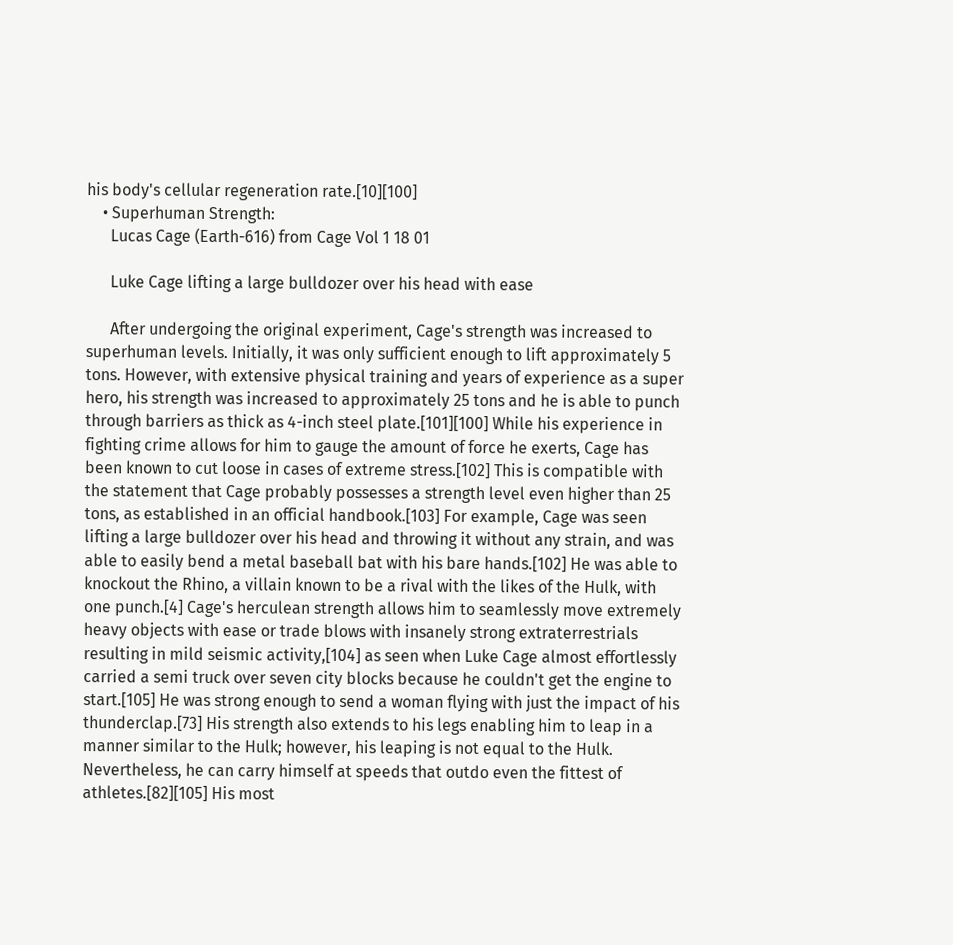his body's cellular regeneration rate.[10][100]
    • Superhuman Strength:
      Lucas Cage (Earth-616) from Cage Vol 1 18 01

      Luke Cage lifting a large bulldozer over his head with ease

      After undergoing the original experiment, Cage's strength was increased to superhuman levels. Initially, it was only sufficient enough to lift approximately 5 tons. However, with extensive physical training and years of experience as a super hero, his strength was increased to approximately 25 tons and he is able to punch through barriers as thick as 4-inch steel plate.[101][100] While his experience in fighting crime allows for him to gauge the amount of force he exerts, Cage has been known to cut loose in cases of extreme stress.[102] This is compatible with the statement that Cage probably possesses a strength level even higher than 25 tons, as established in an official handbook.[103] For example, Cage was seen lifting a large bulldozer over his head and throwing it without any strain, and was able to easily bend a metal baseball bat with his bare hands.[102] He was able to knockout the Rhino, a villain known to be a rival with the likes of the Hulk, with one punch.[4] Cage's herculean strength allows him to seamlessly move extremely heavy objects with ease or trade blows with insanely strong extraterrestrials resulting in mild seismic activity,[104] as seen when Luke Cage almost effortlessly carried a semi truck over seven city blocks because he couldn't get the engine to start.[105] He was strong enough to send a woman flying with just the impact of his thunderclap.[73] His strength also extends to his legs enabling him to leap in a manner similar to the Hulk; however, his leaping is not equal to the Hulk. Nevertheless, he can carry himself at speeds that outdo even the fittest of athletes.[82][105] His most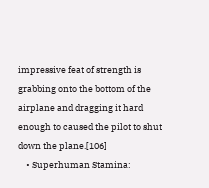impressive feat of strength is grabbing onto the bottom of the airplane and dragging it hard enough to caused the pilot to shut down the plane.[106]
    • Superhuman Stamina: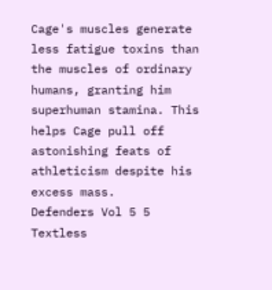Cage's muscles generate less fatigue toxins than the muscles of ordinary humans, granting him superhuman stamina. This helps Cage pull off astonishing feats of athleticism despite his excess mass.
Defenders Vol 5 5 Textless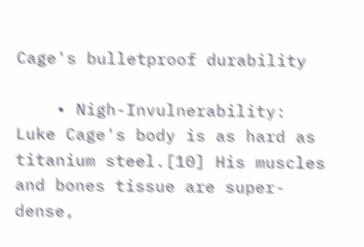Cage's bulletproof durability

    • Nigh-Invulnerability: Luke Cage's body is as hard as titanium steel.[10] His muscles and bones tissue are super-dense,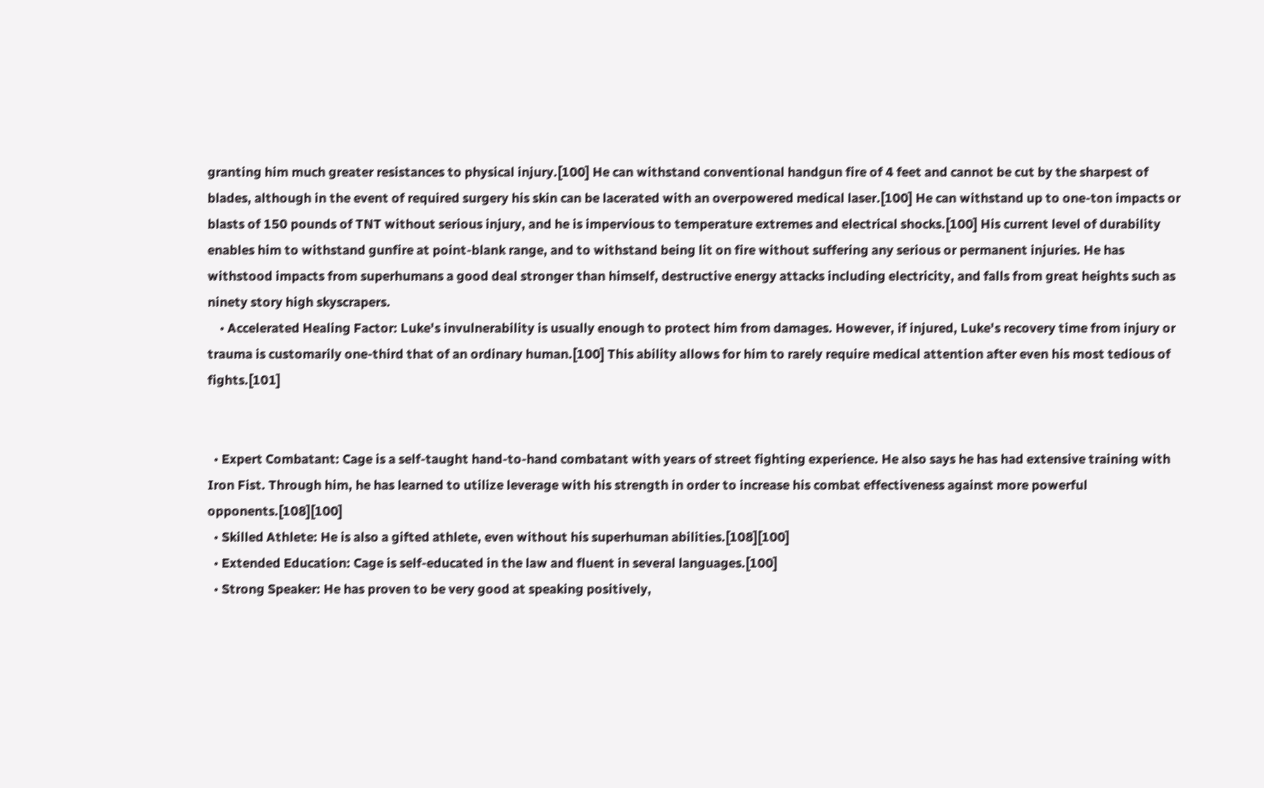granting him much greater resistances to physical injury.[100] He can withstand conventional handgun fire of 4 feet and cannot be cut by the sharpest of blades, although in the event of required surgery his skin can be lacerated with an overpowered medical laser.[100] He can withstand up to one-ton impacts or blasts of 150 pounds of TNT without serious injury, and he is impervious to temperature extremes and electrical shocks.[100] His current level of durability enables him to withstand gunfire at point-blank range, and to withstand being lit on fire without suffering any serious or permanent injuries. He has withstood impacts from superhumans a good deal stronger than himself, destructive energy attacks including electricity, and falls from great heights such as ninety story high skyscrapers.
    • Accelerated Healing Factor: Luke's invulnerability is usually enough to protect him from damages. However, if injured, Luke's recovery time from injury or trauma is customarily one-third that of an ordinary human.[100] This ability allows for him to rarely require medical attention after even his most tedious of fights.[101]


  • Expert Combatant: Cage is a self-taught hand-to-hand combatant with years of street fighting experience. He also says he has had extensive training with Iron Fist. Through him, he has learned to utilize leverage with his strength in order to increase his combat effectiveness against more powerful opponents.[108][100]
  • Skilled Athlete: He is also a gifted athlete, even without his superhuman abilities.[108][100]
  • Extended Education: Cage is self-educated in the law and fluent in several languages.[100]
  • Strong Speaker: He has proven to be very good at speaking positively,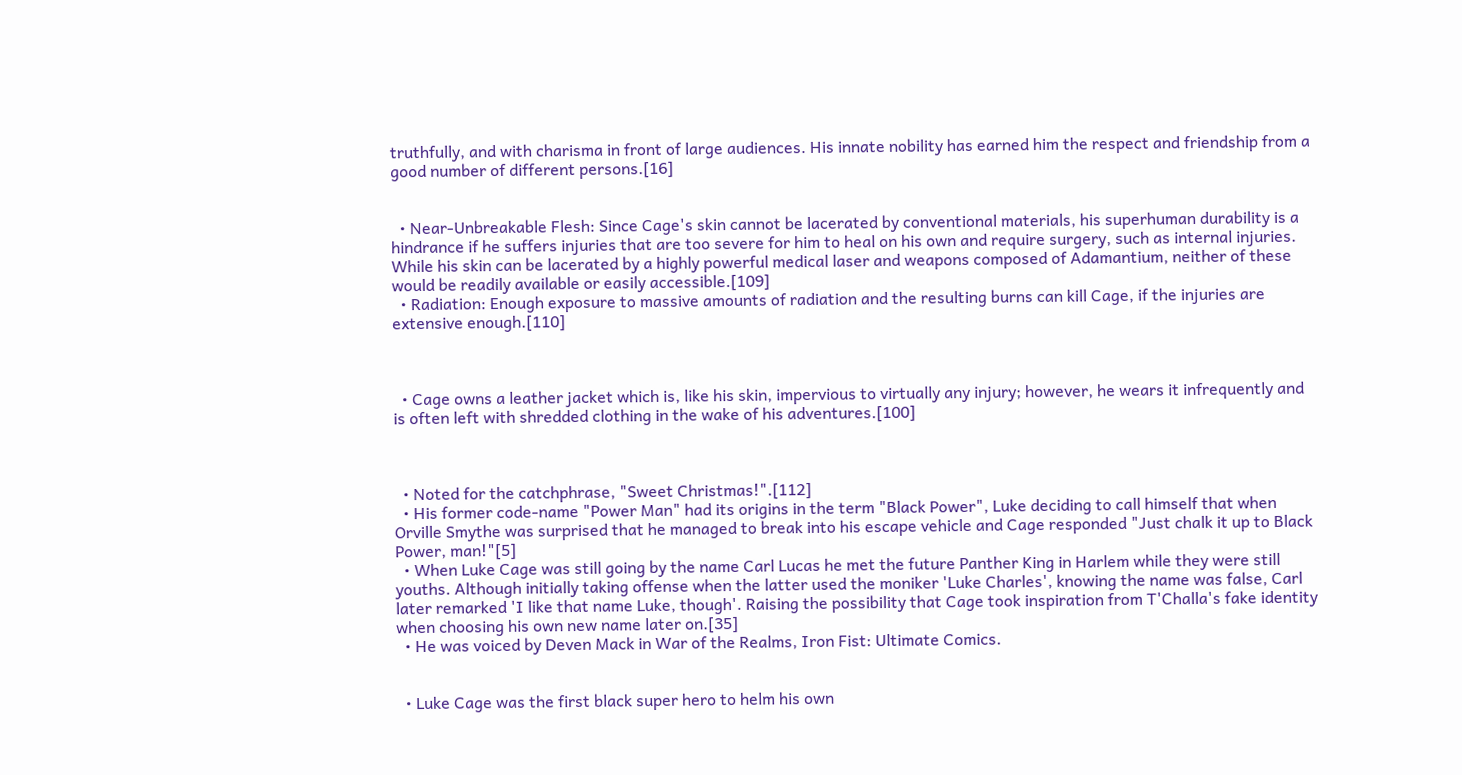truthfully, and with charisma in front of large audiences. His innate nobility has earned him the respect and friendship from a good number of different persons.[16]


  • Near-Unbreakable Flesh: Since Cage's skin cannot be lacerated by conventional materials, his superhuman durability is a hindrance if he suffers injuries that are too severe for him to heal on his own and require surgery, such as internal injuries. While his skin can be lacerated by a highly powerful medical laser and weapons composed of Adamantium, neither of these would be readily available or easily accessible.[109]
  • Radiation: Enough exposure to massive amounts of radiation and the resulting burns can kill Cage, if the injuries are extensive enough.[110]



  • Cage owns a leather jacket which is, like his skin, impervious to virtually any injury; however, he wears it infrequently and is often left with shredded clothing in the wake of his adventures.[100]



  • Noted for the catchphrase, "Sweet Christmas!".[112]
  • His former code-name "Power Man" had its origins in the term "Black Power", Luke deciding to call himself that when Orville Smythe was surprised that he managed to break into his escape vehicle and Cage responded "Just chalk it up to Black Power, man!"[5]
  • When Luke Cage was still going by the name Carl Lucas he met the future Panther King in Harlem while they were still youths. Although initially taking offense when the latter used the moniker 'Luke Charles', knowing the name was false, Carl later remarked 'I like that name Luke, though'. Raising the possibility that Cage took inspiration from T'Challa's fake identity when choosing his own new name later on.[35]
  • He was voiced by Deven Mack in War of the Realms, Iron Fist: Ultimate Comics.


  • Luke Cage was the first black super hero to helm his own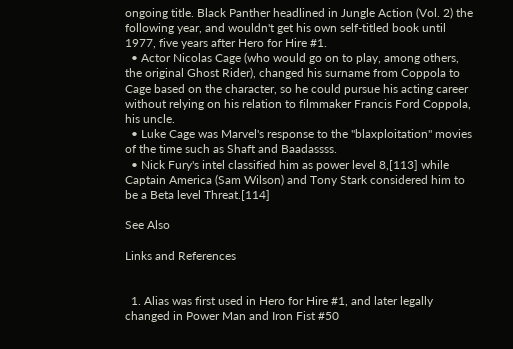ongoing title. Black Panther headlined in Jungle Action (Vol. 2) the following year, and wouldn't get his own self-titled book until 1977, five years after Hero for Hire #1.
  • Actor Nicolas Cage (who would go on to play, among others, the original Ghost Rider), changed his surname from Coppola to Cage based on the character, so he could pursue his acting career without relying on his relation to filmmaker Francis Ford Coppola, his uncle.
  • Luke Cage was Marvel's response to the "blaxploitation" movies of the time such as Shaft and Baadassss.
  • Nick Fury's intel classified him as power level 8,[113] while Captain America (Sam Wilson) and Tony Stark considered him to be a Beta level Threat.[114]

See Also

Links and References


  1. Alias was first used in Hero for Hire #1, and later legally changed in Power Man and Iron Fist #50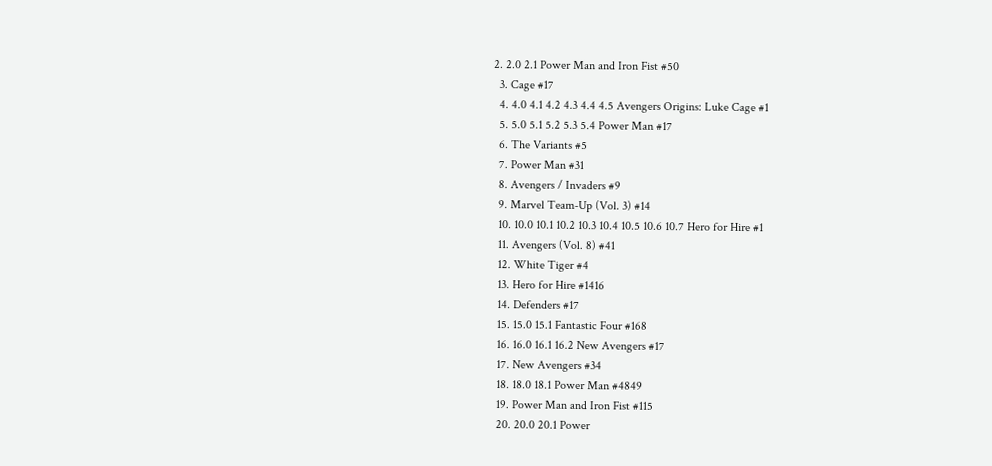2. 2.0 2.1 Power Man and Iron Fist #50
  3. Cage #17
  4. 4.0 4.1 4.2 4.3 4.4 4.5 Avengers Origins: Luke Cage #1
  5. 5.0 5.1 5.2 5.3 5.4 Power Man #17
  6. The Variants #5
  7. Power Man #31
  8. Avengers / Invaders #9
  9. Marvel Team-Up (Vol. 3) #14
  10. 10.0 10.1 10.2 10.3 10.4 10.5 10.6 10.7 Hero for Hire #1
  11. Avengers (Vol. 8) #41
  12. White Tiger #4
  13. Hero for Hire #1416
  14. Defenders #17
  15. 15.0 15.1 Fantastic Four #168
  16. 16.0 16.1 16.2 New Avengers #17
  17. New Avengers #34
  18. 18.0 18.1 Power Man #4849
  19. Power Man and Iron Fist #115
  20. 20.0 20.1 Power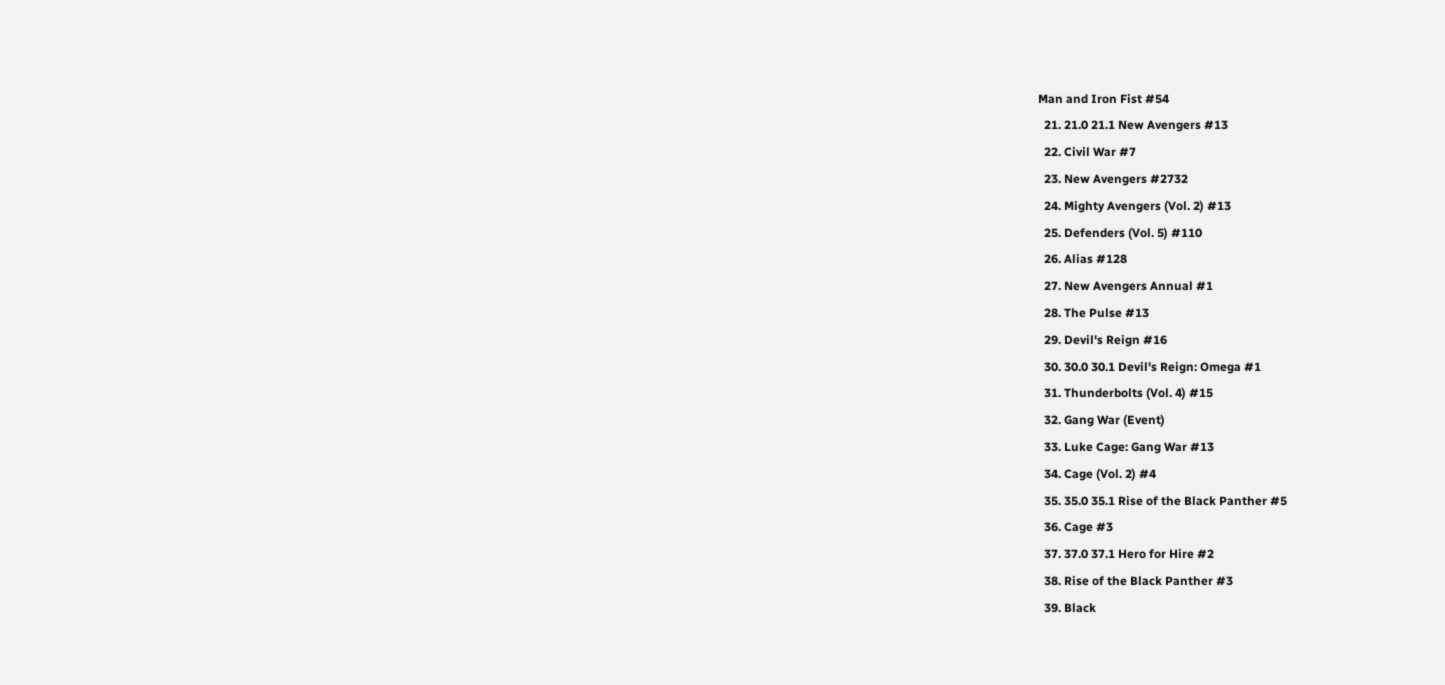Man and Iron Fist #54
  21. 21.0 21.1 New Avengers #13
  22. Civil War #7
  23. New Avengers #2732
  24. Mighty Avengers (Vol. 2) #13
  25. Defenders (Vol. 5) #110
  26. Alias #128
  27. New Avengers Annual #1
  28. The Pulse #13
  29. Devil's Reign #16
  30. 30.0 30.1 Devil's Reign: Omega #1
  31. Thunderbolts (Vol. 4) #15
  32. Gang War (Event)
  33. Luke Cage: Gang War #13
  34. Cage (Vol. 2) #4
  35. 35.0 35.1 Rise of the Black Panther #5
  36. Cage #3
  37. 37.0 37.1 Hero for Hire #2
  38. Rise of the Black Panther #3
  39. Black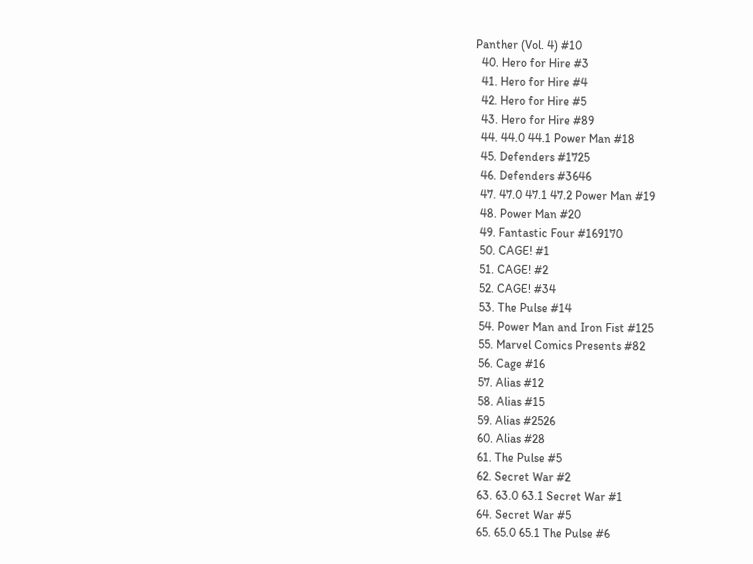Panther (Vol. 4) #10
  40. Hero for Hire #3
  41. Hero for Hire #4
  42. Hero for Hire #5
  43. Hero for Hire #89
  44. 44.0 44.1 Power Man #18
  45. Defenders #1725
  46. Defenders #3646
  47. 47.0 47.1 47.2 Power Man #19
  48. Power Man #20
  49. Fantastic Four #169170
  50. CAGE! #1
  51. CAGE! #2
  52. CAGE! #34
  53. The Pulse #14
  54. Power Man and Iron Fist #125
  55. Marvel Comics Presents #82
  56. Cage #16
  57. Alias #12
  58. Alias #15
  59. Alias #2526
  60. Alias #28
  61. The Pulse #5
  62. Secret War #2
  63. 63.0 63.1 Secret War #1
  64. Secret War #5
  65. 65.0 65.1 The Pulse #6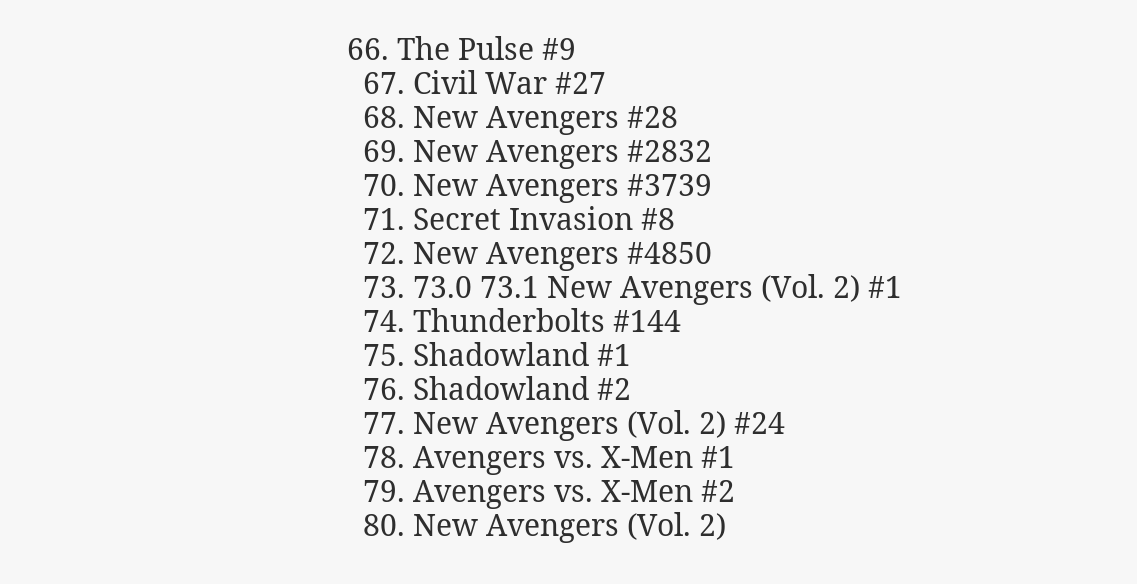66. The Pulse #9
  67. Civil War #27
  68. New Avengers #28
  69. New Avengers #2832
  70. New Avengers #3739
  71. Secret Invasion #8
  72. New Avengers #4850
  73. 73.0 73.1 New Avengers (Vol. 2) #1
  74. Thunderbolts #144
  75. Shadowland #1
  76. Shadowland #2
  77. New Avengers (Vol. 2) #24
  78. Avengers vs. X-Men #1
  79. Avengers vs. X-Men #2
  80. New Avengers (Vol. 2)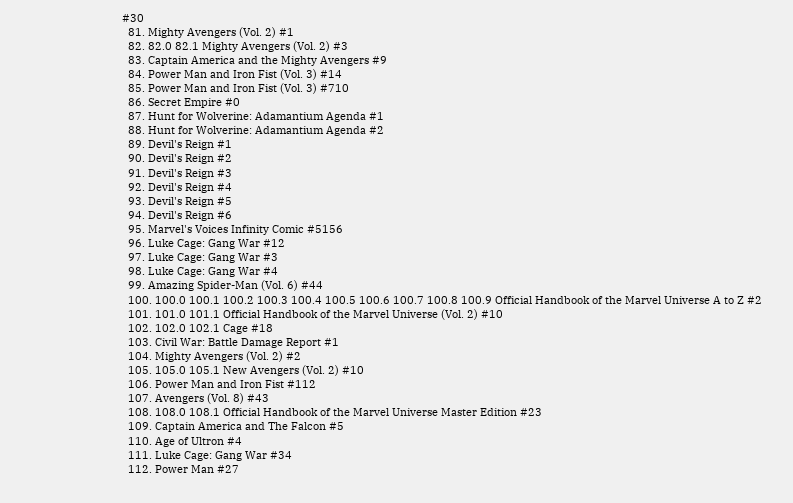#30
  81. Mighty Avengers (Vol. 2) #1
  82. 82.0 82.1 Mighty Avengers (Vol. 2) #3
  83. Captain America and the Mighty Avengers #9
  84. Power Man and Iron Fist (Vol. 3) #14
  85. Power Man and Iron Fist (Vol. 3) #710
  86. Secret Empire #0
  87. Hunt for Wolverine: Adamantium Agenda #1
  88. Hunt for Wolverine: Adamantium Agenda #2
  89. Devil's Reign #1
  90. Devil's Reign #2
  91. Devil's Reign #3
  92. Devil's Reign #4
  93. Devil's Reign #5
  94. Devil's Reign #6
  95. Marvel's Voices Infinity Comic #5156
  96. Luke Cage: Gang War #12
  97. Luke Cage: Gang War #3
  98. Luke Cage: Gang War #4
  99. Amazing Spider-Man (Vol. 6) #44
  100. 100.0 100.1 100.2 100.3 100.4 100.5 100.6 100.7 100.8 100.9 Official Handbook of the Marvel Universe A to Z #2
  101. 101.0 101.1 Official Handbook of the Marvel Universe (Vol. 2) #10
  102. 102.0 102.1 Cage #18
  103. Civil War: Battle Damage Report #1
  104. Mighty Avengers (Vol. 2) #2
  105. 105.0 105.1 New Avengers (Vol. 2) #10
  106. Power Man and Iron Fist #112
  107. Avengers (Vol. 8) #43
  108. 108.0 108.1 Official Handbook of the Marvel Universe Master Edition #23
  109. Captain America and The Falcon #5
  110. Age of Ultron #4
  111. Luke Cage: Gang War #34
  112. Power Man #27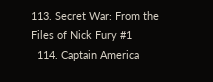113. Secret War: From the Files of Nick Fury #1
  114. Captain America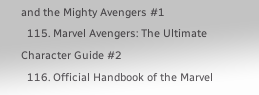and the Mighty Avengers #1
  115. Marvel Avengers: The Ultimate Character Guide #2
  116. Official Handbook of the Marvel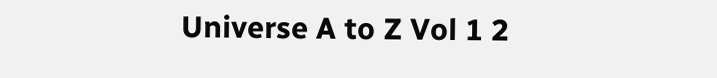Universe A to Z Vol 1 2